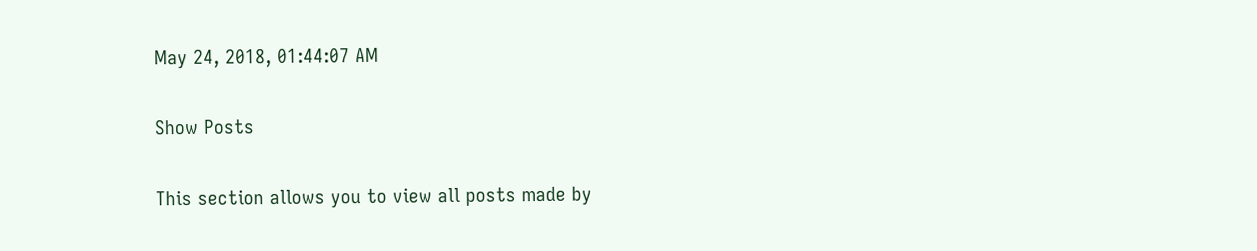May 24, 2018, 01:44:07 AM

Show Posts

This section allows you to view all posts made by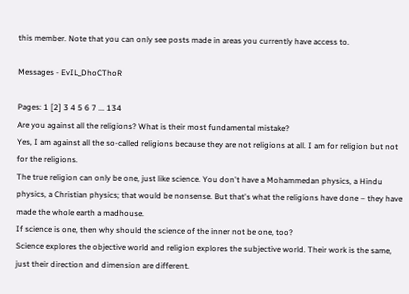this member. Note that you can only see posts made in areas you currently have access to.

Messages - EvIL_DhoCThoR

Pages: 1 [2] 3 4 5 6 7 ... 134
Are you against all the religions? What is their most fundamental mistake?
Yes, I am against all the so-called religions because they are not religions at all. I am for religion but not for the religions.
The true religion can only be one, just like science. You don't have a Mohammedan physics, a Hindu physics, a Christian physics; that would be nonsense. But that's what the religions have done – they have made the whole earth a madhouse.
If science is one, then why should the science of the inner not be one, too?
Science explores the objective world and religion explores the subjective world. Their work is the same, just their direction and dimension are different.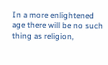In a more enlightened age there will be no such thing as religion,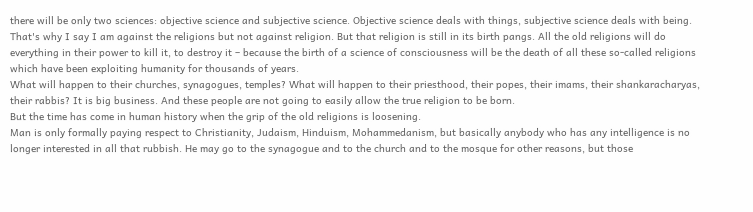there will be only two sciences: objective science and subjective science. Objective science deals with things, subjective science deals with being.
That's why I say I am against the religions but not against religion. But that religion is still in its birth pangs. All the old religions will do everything in their power to kill it, to destroy it – because the birth of a science of consciousness will be the death of all these so-called religions which have been exploiting humanity for thousands of years.
What will happen to their churches, synagogues, temples? What will happen to their priesthood, their popes, their imams, their shankaracharyas, their rabbis? It is big business. And these people are not going to easily allow the true religion to be born.
But the time has come in human history when the grip of the old religions is loosening.
Man is only formally paying respect to Christianity, Judaism, Hinduism, Mohammedanism, but basically anybody who has any intelligence is no longer interested in all that rubbish. He may go to the synagogue and to the church and to the mosque for other reasons, but those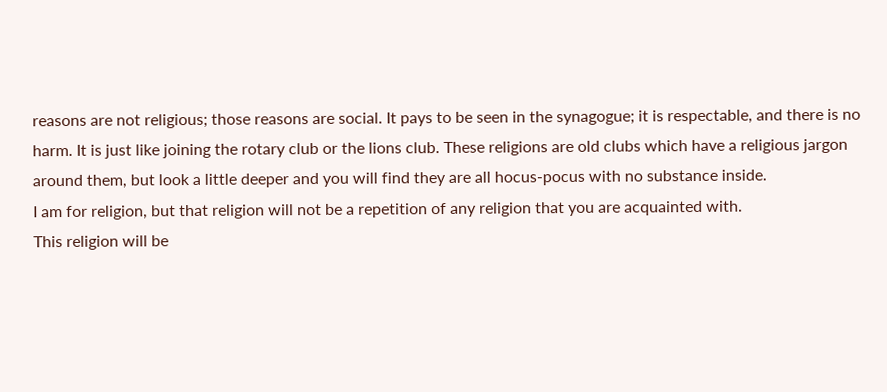reasons are not religious; those reasons are social. It pays to be seen in the synagogue; it is respectable, and there is no harm. It is just like joining the rotary club or the lions club. These religions are old clubs which have a religious jargon around them, but look a little deeper and you will find they are all hocus-pocus with no substance inside.
I am for religion, but that religion will not be a repetition of any religion that you are acquainted with.
This religion will be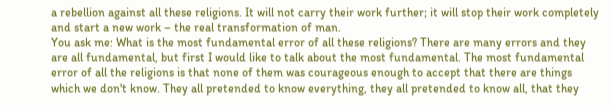a rebellion against all these religions. It will not carry their work further; it will stop their work completely and start a new work – the real transformation of man.
You ask me: What is the most fundamental error of all these religions? There are many errors and they are all fundamental, but first I would like to talk about the most fundamental. The most fundamental error of all the religions is that none of them was courageous enough to accept that there are things which we don't know. They all pretended to know everything, they all pretended to know all, that they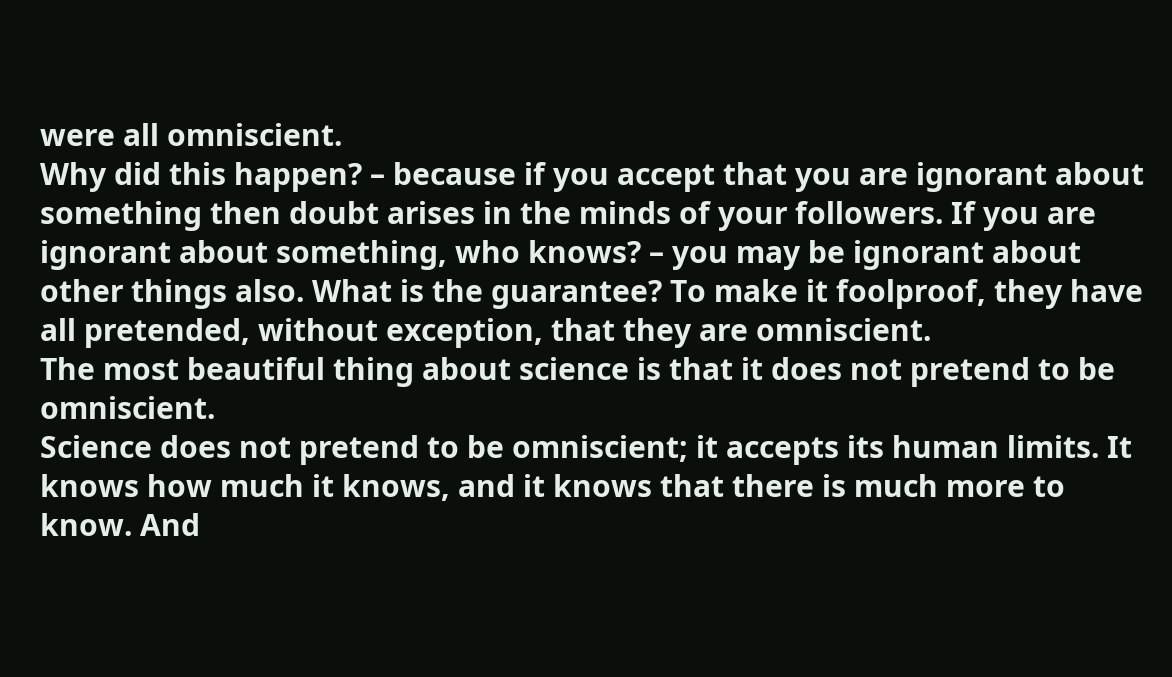were all omniscient.
Why did this happen? – because if you accept that you are ignorant about something then doubt arises in the minds of your followers. If you are ignorant about something, who knows? – you may be ignorant about other things also. What is the guarantee? To make it foolproof, they have all pretended, without exception, that they are omniscient.
The most beautiful thing about science is that it does not pretend to be omniscient.
Science does not pretend to be omniscient; it accepts its human limits. It knows how much it knows, and it knows that there is much more to know. And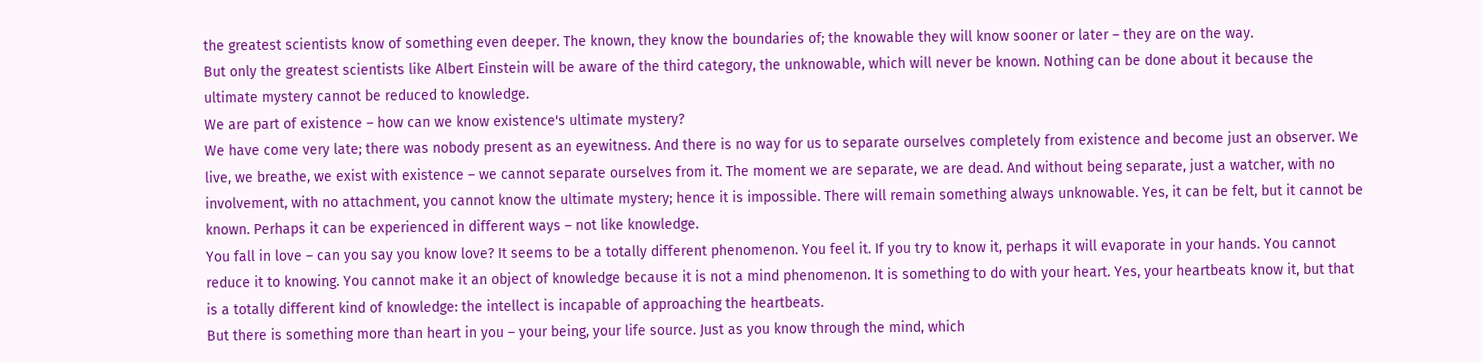the greatest scientists know of something even deeper. The known, they know the boundaries of; the knowable they will know sooner or later – they are on the way.
But only the greatest scientists like Albert Einstein will be aware of the third category, the unknowable, which will never be known. Nothing can be done about it because the ultimate mystery cannot be reduced to knowledge.
We are part of existence – how can we know existence's ultimate mystery?
We have come very late; there was nobody present as an eyewitness. And there is no way for us to separate ourselves completely from existence and become just an observer. We live, we breathe, we exist with existence – we cannot separate ourselves from it. The moment we are separate, we are dead. And without being separate, just a watcher, with no involvement, with no attachment, you cannot know the ultimate mystery; hence it is impossible. There will remain something always unknowable. Yes, it can be felt, but it cannot be known. Perhaps it can be experienced in different ways – not like knowledge.
You fall in love – can you say you know love? It seems to be a totally different phenomenon. You feel it. If you try to know it, perhaps it will evaporate in your hands. You cannot reduce it to knowing. You cannot make it an object of knowledge because it is not a mind phenomenon. It is something to do with your heart. Yes, your heartbeats know it, but that is a totally different kind of knowledge: the intellect is incapable of approaching the heartbeats.
But there is something more than heart in you – your being, your life source. Just as you know through the mind, which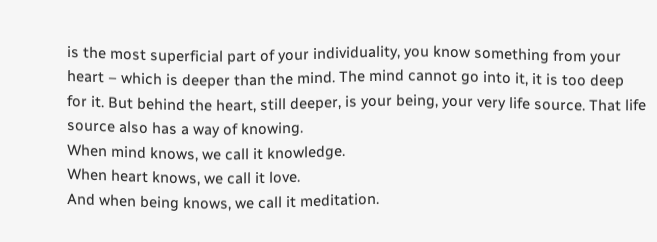is the most superficial part of your individuality, you know something from your heart – which is deeper than the mind. The mind cannot go into it, it is too deep for it. But behind the heart, still deeper, is your being, your very life source. That life source also has a way of knowing.
When mind knows, we call it knowledge.
When heart knows, we call it love.
And when being knows, we call it meditation.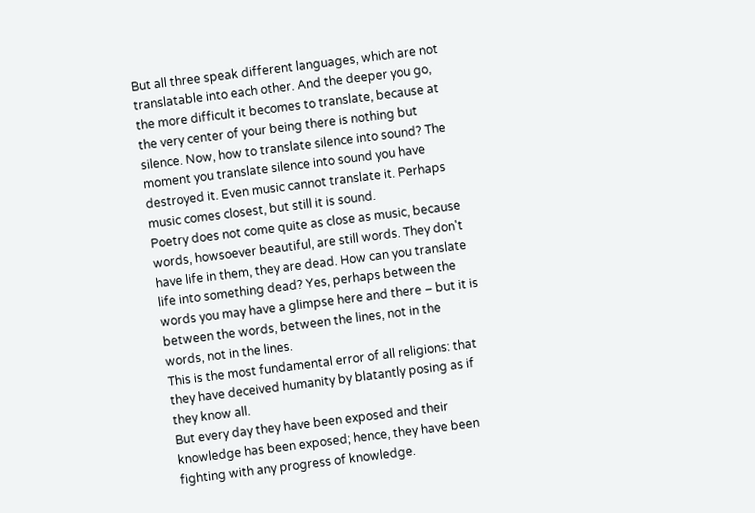But all three speak different languages, which are not translatable into each other. And the deeper you go, the more difficult it becomes to translate, because at the very center of your being there is nothing but silence. Now, how to translate silence into sound? The moment you translate silence into sound you have destroyed it. Even music cannot translate it. Perhaps music comes closest, but still it is sound.
Poetry does not come quite as close as music, because words, howsoever beautiful, are still words. They don't have life in them, they are dead. How can you translate life into something dead? Yes, perhaps between the words you may have a glimpse here and there – but it is between the words, between the lines, not in the words, not in the lines.
This is the most fundamental error of all religions: that they have deceived humanity by blatantly posing as if they know all.
But every day they have been exposed and their knowledge has been exposed; hence, they have been fighting with any progress of knowledge.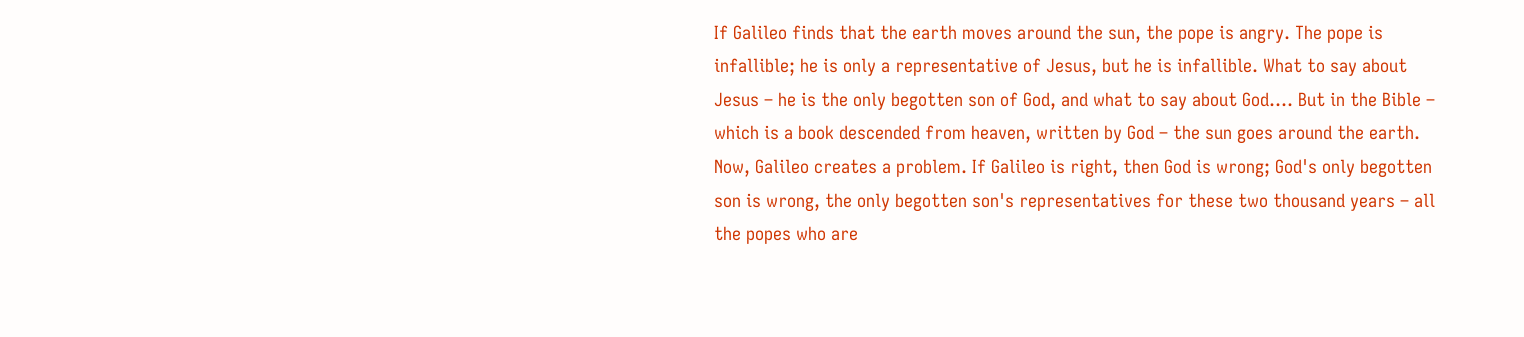If Galileo finds that the earth moves around the sun, the pope is angry. The pope is infallible; he is only a representative of Jesus, but he is infallible. What to say about Jesus – he is the only begotten son of God, and what to say about God.... But in the Bible – which is a book descended from heaven, written by God – the sun goes around the earth.
Now, Galileo creates a problem. If Galileo is right, then God is wrong; God's only begotten son is wrong, the only begotten son's representatives for these two thousand years – all the popes who are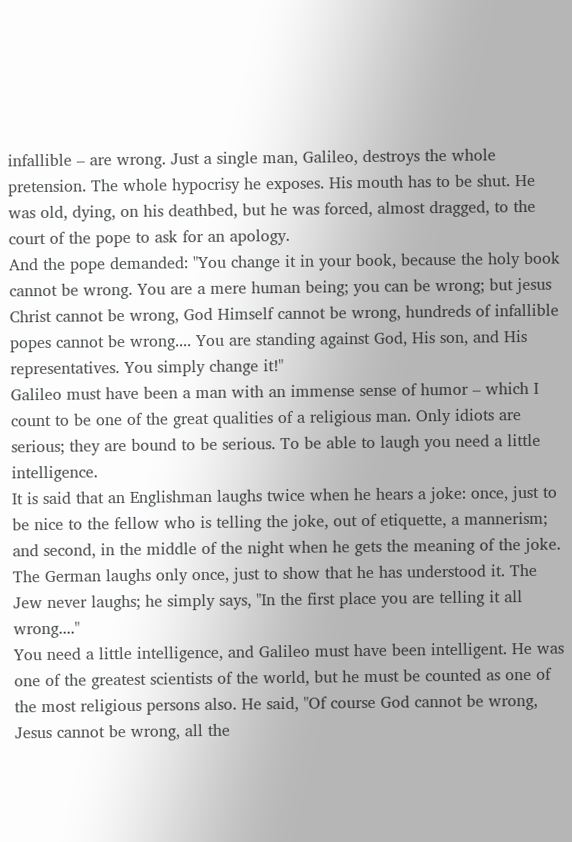infallible – are wrong. Just a single man, Galileo, destroys the whole pretension. The whole hypocrisy he exposes. His mouth has to be shut. He was old, dying, on his deathbed, but he was forced, almost dragged, to the court of the pope to ask for an apology.
And the pope demanded: "You change it in your book, because the holy book cannot be wrong. You are a mere human being; you can be wrong; but jesus Christ cannot be wrong, God Himself cannot be wrong, hundreds of infallible popes cannot be wrong.... You are standing against God, His son, and His representatives. You simply change it!"
Galileo must have been a man with an immense sense of humor – which I count to be one of the great qualities of a religious man. Only idiots are serious; they are bound to be serious. To be able to laugh you need a little intelligence.
It is said that an Englishman laughs twice when he hears a joke: once, just to be nice to the fellow who is telling the joke, out of etiquette, a mannerism; and second, in the middle of the night when he gets the meaning of the joke. The German laughs only once, just to show that he has understood it. The Jew never laughs; he simply says, "In the first place you are telling it all wrong...."
You need a little intelligence, and Galileo must have been intelligent. He was one of the greatest scientists of the world, but he must be counted as one of the most religious persons also. He said, "Of course God cannot be wrong, Jesus cannot be wrong, all the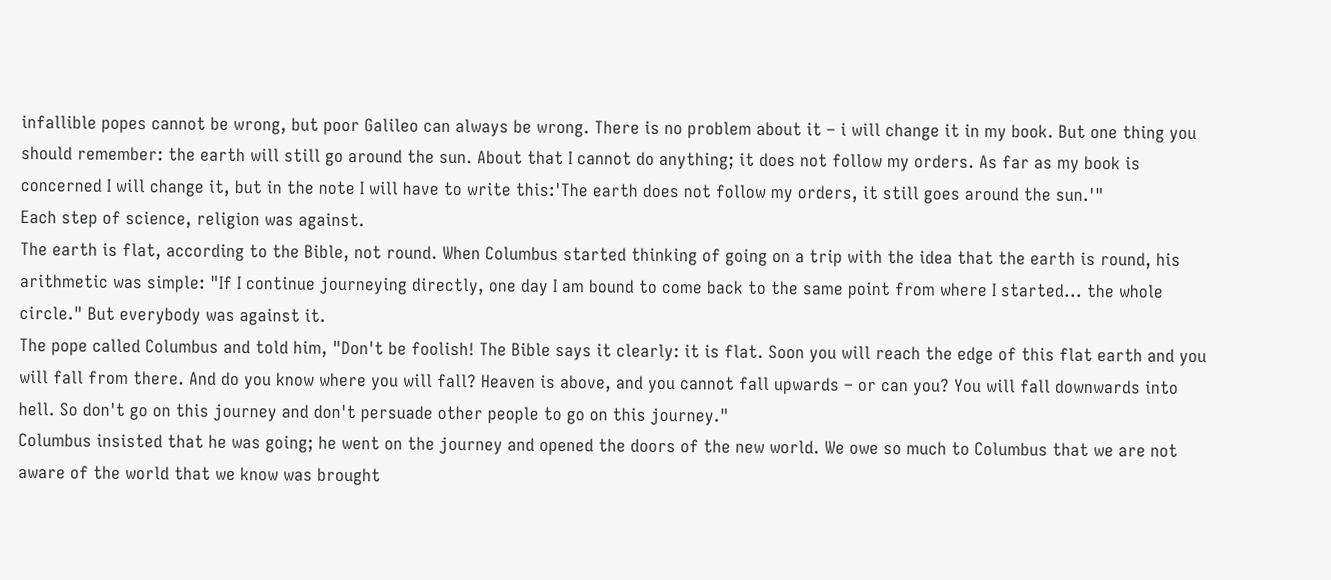infallible popes cannot be wrong, but poor Galileo can always be wrong. There is no problem about it – i will change it in my book. But one thing you should remember: the earth will still go around the sun. About that I cannot do anything; it does not follow my orders. As far as my book is concerned I will change it, but in the note I will have to write this:'The earth does not follow my orders, it still goes around the sun.'"
Each step of science, religion was against.
The earth is flat, according to the Bible, not round. When Columbus started thinking of going on a trip with the idea that the earth is round, his arithmetic was simple: "If I continue journeying directly, one day I am bound to come back to the same point from where I started... the whole circle." But everybody was against it.
The pope called Columbus and told him, "Don't be foolish! The Bible says it clearly: it is flat. Soon you will reach the edge of this flat earth and you will fall from there. And do you know where you will fall? Heaven is above, and you cannot fall upwards – or can you? You will fall downwards into hell. So don't go on this journey and don't persuade other people to go on this journey."
Columbus insisted that he was going; he went on the journey and opened the doors of the new world. We owe so much to Columbus that we are not aware of the world that we know was brought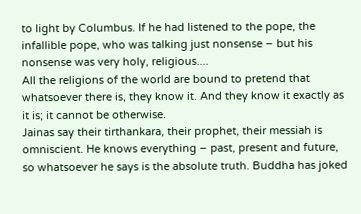to light by Columbus. If he had listened to the pope, the infallible pope, who was talking just nonsense – but his nonsense was very holy, religious....
All the religions of the world are bound to pretend that whatsoever there is, they know it. And they know it exactly as it is; it cannot be otherwise.
Jainas say their tirthankara, their prophet, their messiah is omniscient. He knows everything – past, present and future, so whatsoever he says is the absolute truth. Buddha has joked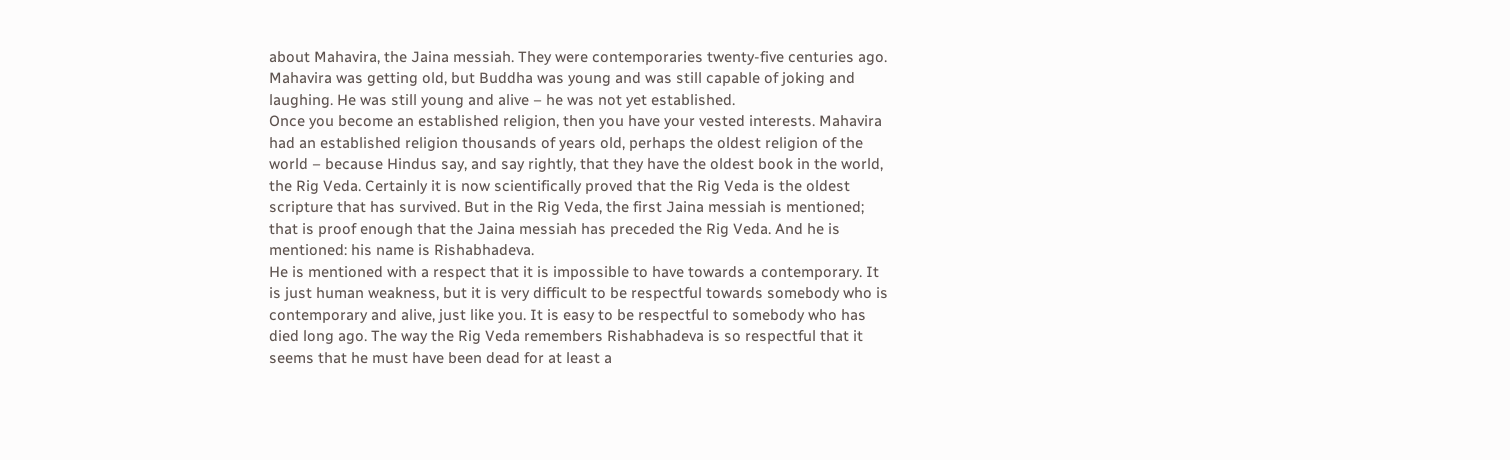about Mahavira, the Jaina messiah. They were contemporaries twenty-five centuries ago. Mahavira was getting old, but Buddha was young and was still capable of joking and laughing. He was still young and alive – he was not yet established.
Once you become an established religion, then you have your vested interests. Mahavira had an established religion thousands of years old, perhaps the oldest religion of the world – because Hindus say, and say rightly, that they have the oldest book in the world, the Rig Veda. Certainly it is now scientifically proved that the Rig Veda is the oldest scripture that has survived. But in the Rig Veda, the first Jaina messiah is mentioned; that is proof enough that the Jaina messiah has preceded the Rig Veda. And he is mentioned: his name is Rishabhadeva.
He is mentioned with a respect that it is impossible to have towards a contemporary. It is just human weakness, but it is very difficult to be respectful towards somebody who is contemporary and alive, just like you. It is easy to be respectful to somebody who has died long ago. The way the Rig Veda remembers Rishabhadeva is so respectful that it seems that he must have been dead for at least a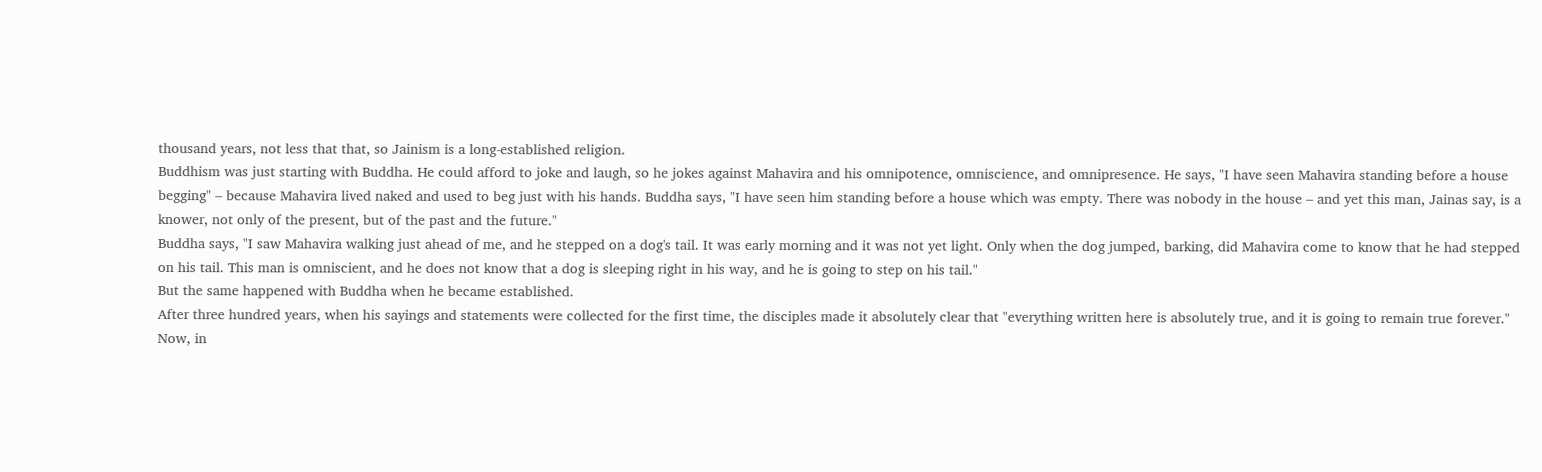thousand years, not less that that, so Jainism is a long-established religion.
Buddhism was just starting with Buddha. He could afford to joke and laugh, so he jokes against Mahavira and his omnipotence, omniscience, and omnipresence. He says, "I have seen Mahavira standing before a house begging" – because Mahavira lived naked and used to beg just with his hands. Buddha says, "I have seen him standing before a house which was empty. There was nobody in the house – and yet this man, Jainas say, is a knower, not only of the present, but of the past and the future."
Buddha says, "I saw Mahavira walking just ahead of me, and he stepped on a dog's tail. It was early morning and it was not yet light. Only when the dog jumped, barking, did Mahavira come to know that he had stepped on his tail. This man is omniscient, and he does not know that a dog is sleeping right in his way, and he is going to step on his tail."
But the same happened with Buddha when he became established.
After three hundred years, when his sayings and statements were collected for the first time, the disciples made it absolutely clear that "everything written here is absolutely true, and it is going to remain true forever."
Now, in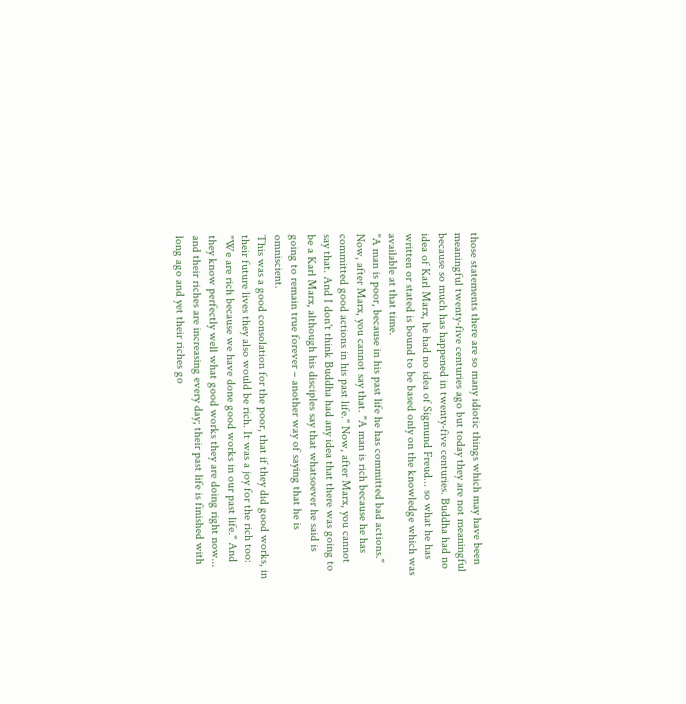those statements there are so many idiotic things which may have been meaningful twenty-five centuries ago but today they are not meaningful because so much has happened in twenty-five centuries. Buddha had no idea of Karl Marx, he had no idea of Sigmund Freud... so what he has written or stated is bound to be based only on the knowledge which was available at that time.
"A man is poor, because in his past life he has committed bad actions." Now, after Marx, you cannot say that. "A man is rich because he has committed good actions in his past life." Now, after Marx, you cannot say that. And I don't think Buddha had any idea that there was going to be a Karl Marx, although his disciples say that whatsoever he said is going to remain true forever – another way of saying that he is omniscient.
This was a good consolation for the poor, that if they did good works, in their future lives they also would be rich. It was a joy for the rich too: "We are rich because we have done good works in our past life." And they know perfectly well what good works they are doing right now... and their riches are increasing every day; their past life is finished with long ago and yet their riches go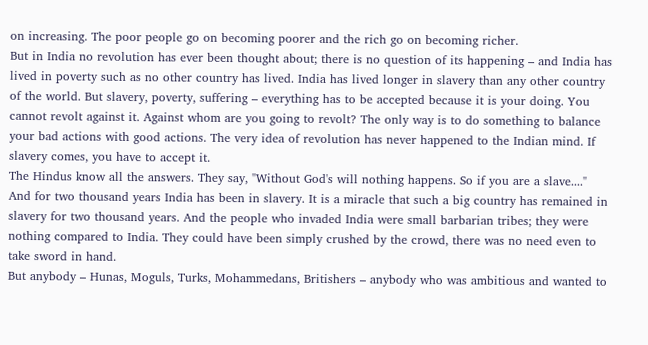on increasing. The poor people go on becoming poorer and the rich go on becoming richer.
But in India no revolution has ever been thought about; there is no question of its happening – and India has lived in poverty such as no other country has lived. India has lived longer in slavery than any other country of the world. But slavery, poverty, suffering – everything has to be accepted because it is your doing. You cannot revolt against it. Against whom are you going to revolt? The only way is to do something to balance your bad actions with good actions. The very idea of revolution has never happened to the Indian mind. If slavery comes, you have to accept it.
The Hindus know all the answers. They say, "Without God's will nothing happens. So if you are a slave...." And for two thousand years India has been in slavery. It is a miracle that such a big country has remained in slavery for two thousand years. And the people who invaded India were small barbarian tribes; they were nothing compared to India. They could have been simply crushed by the crowd, there was no need even to take sword in hand.
But anybody – Hunas, Moguls, Turks, Mohammedans, Britishers – anybody who was ambitious and wanted to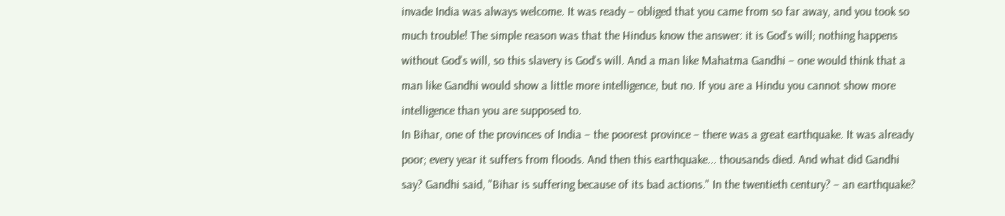invade India was always welcome. It was ready – obliged that you came from so far away, and you took so much trouble! The simple reason was that the Hindus know the answer: it is God's will; nothing happens without God's will, so this slavery is God's will. And a man like Mahatma Gandhi – one would think that a man like Gandhi would show a little more intelligence, but no. If you are a Hindu you cannot show more intelligence than you are supposed to.
In Bihar, one of the provinces of India – the poorest province – there was a great earthquake. It was already poor; every year it suffers from floods. And then this earthquake... thousands died. And what did Gandhi say? Gandhi said, "Bihar is suffering because of its bad actions." In the twentieth century? – an earthquake?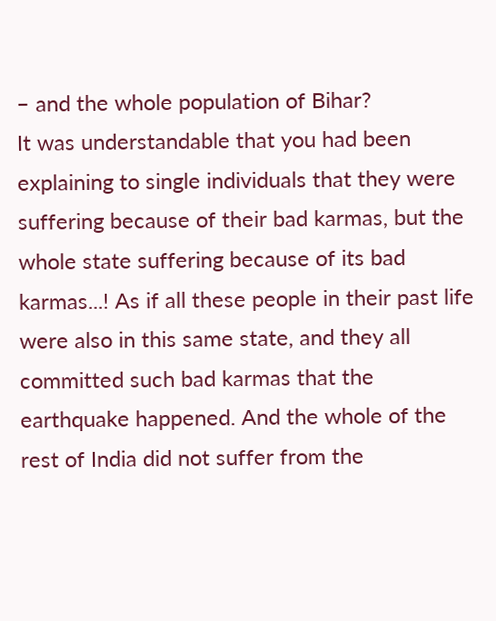– and the whole population of Bihar?
It was understandable that you had been explaining to single individuals that they were suffering because of their bad karmas, but the whole state suffering because of its bad karmas...! As if all these people in their past life were also in this same state, and they all committed such bad karmas that the earthquake happened. And the whole of the rest of India did not suffer from the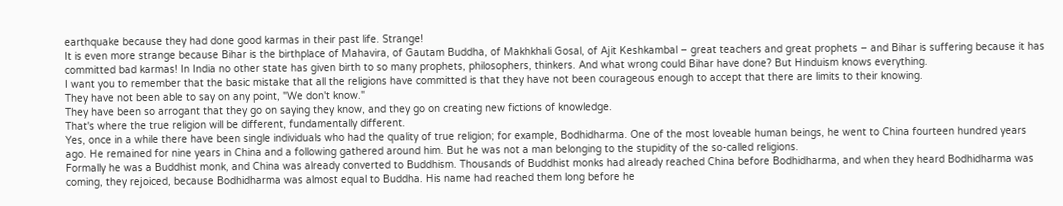earthquake because they had done good karmas in their past life. Strange!
It is even more strange because Bihar is the birthplace of Mahavira, of Gautam Buddha, of Makhkhali Gosal, of Ajit Keshkambal – great teachers and great prophets – and Bihar is suffering because it has committed bad karmas! In India no other state has given birth to so many prophets, philosophers, thinkers. And what wrong could Bihar have done? But Hinduism knows everything.
I want you to remember that the basic mistake that all the religions have committed is that they have not been courageous enough to accept that there are limits to their knowing.
They have not been able to say on any point, "We don't know."
They have been so arrogant that they go on saying they know, and they go on creating new fictions of knowledge.
That's where the true religion will be different, fundamentally different.
Yes, once in a while there have been single individuals who had the quality of true religion; for example, Bodhidharma. One of the most loveable human beings, he went to China fourteen hundred years ago. He remained for nine years in China and a following gathered around him. But he was not a man belonging to the stupidity of the so-called religions.
Formally he was a Buddhist monk, and China was already converted to Buddhism. Thousands of Buddhist monks had already reached China before Bodhidharma, and when they heard Bodhidharma was coming, they rejoiced, because Bodhidharma was almost equal to Buddha. His name had reached them long before he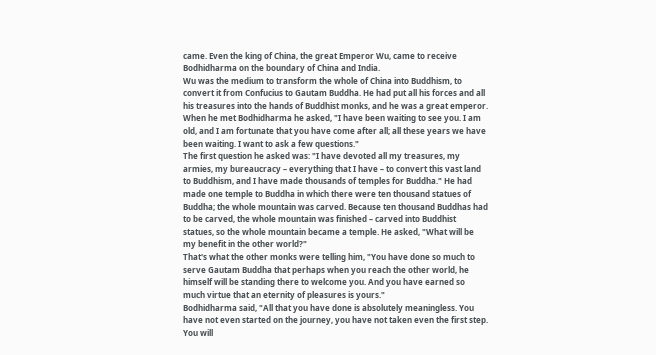came. Even the king of China, the great Emperor Wu, came to receive Bodhidharma on the boundary of China and India.
Wu was the medium to transform the whole of China into Buddhism, to convert it from Confucius to Gautam Buddha. He had put all his forces and all his treasures into the hands of Buddhist monks, and he was a great emperor. When he met Bodhidharma he asked, "I have been waiting to see you. I am old, and I am fortunate that you have come after all; all these years we have been waiting. I want to ask a few questions."
The first question he asked was: "I have devoted all my treasures, my armies, my bureaucracy – everything that I have – to convert this vast land to Buddhism, and I have made thousands of temples for Buddha." He had made one temple to Buddha in which there were ten thousand statues of Buddha; the whole mountain was carved. Because ten thousand Buddhas had to be carved, the whole mountain was finished – carved into Buddhist statues, so the whole mountain became a temple. He asked, "What will be my benefit in the other world?"
That's what the other monks were telling him, "You have done so much to serve Gautam Buddha that perhaps when you reach the other world, he himself will be standing there to welcome you. And you have earned so much virtue that an eternity of pleasures is yours."
Bodhidharma said, "All that you have done is absolutely meaningless. You have not even started on the journey, you have not taken even the first step. You will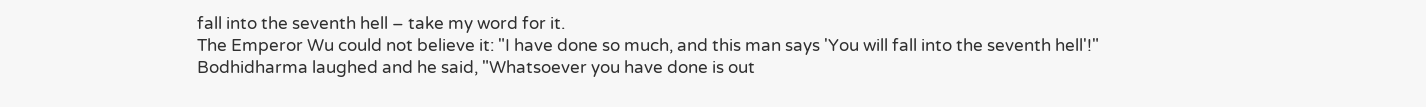fall into the seventh hell – take my word for it.
The Emperor Wu could not believe it: "I have done so much, and this man says 'You will fall into the seventh hell'!"
Bodhidharma laughed and he said, "Whatsoever you have done is out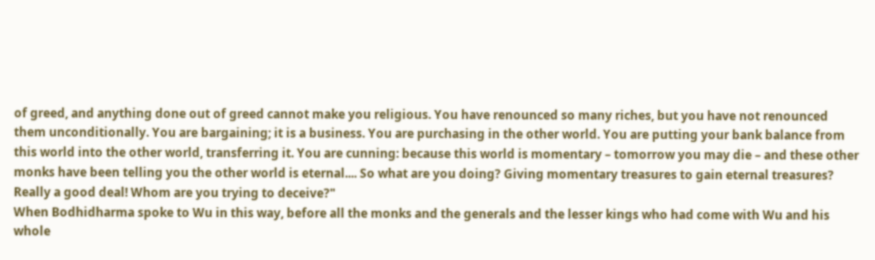of greed, and anything done out of greed cannot make you religious. You have renounced so many riches, but you have not renounced them unconditionally. You are bargaining; it is a business. You are purchasing in the other world. You are putting your bank balance from this world into the other world, transferring it. You are cunning: because this world is momentary – tomorrow you may die – and these other monks have been telling you the other world is eternal.... So what are you doing? Giving momentary treasures to gain eternal treasures? Really a good deal! Whom are you trying to deceive?"
When Bodhidharma spoke to Wu in this way, before all the monks and the generals and the lesser kings who had come with Wu and his whole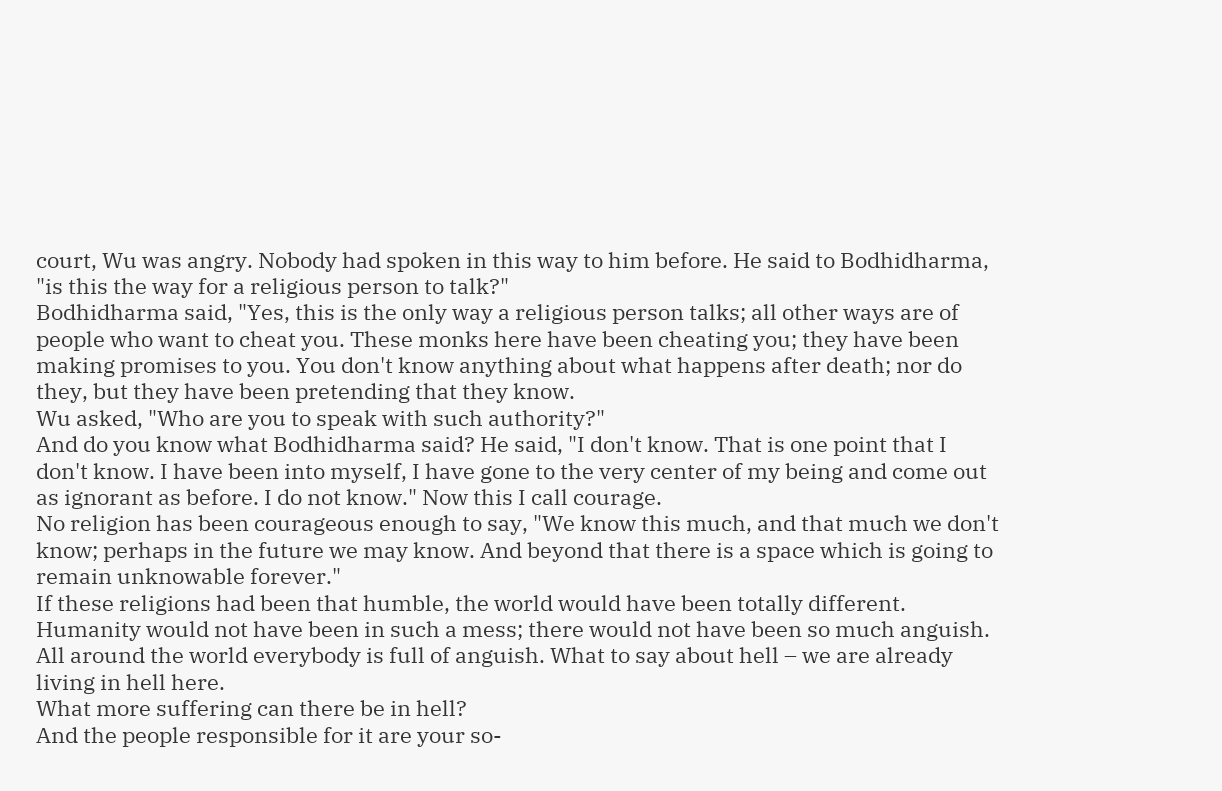court, Wu was angry. Nobody had spoken in this way to him before. He said to Bodhidharma, "is this the way for a religious person to talk?"
Bodhidharma said, "Yes, this is the only way a religious person talks; all other ways are of people who want to cheat you. These monks here have been cheating you; they have been making promises to you. You don't know anything about what happens after death; nor do they, but they have been pretending that they know.
Wu asked, "Who are you to speak with such authority?"
And do you know what Bodhidharma said? He said, "I don't know. That is one point that I don't know. I have been into myself, I have gone to the very center of my being and come out as ignorant as before. I do not know." Now this I call courage.
No religion has been courageous enough to say, "We know this much, and that much we don't know; perhaps in the future we may know. And beyond that there is a space which is going to remain unknowable forever."
If these religions had been that humble, the world would have been totally different. Humanity would not have been in such a mess; there would not have been so much anguish. All around the world everybody is full of anguish. What to say about hell – we are already living in hell here.
What more suffering can there be in hell?
And the people responsible for it are your so-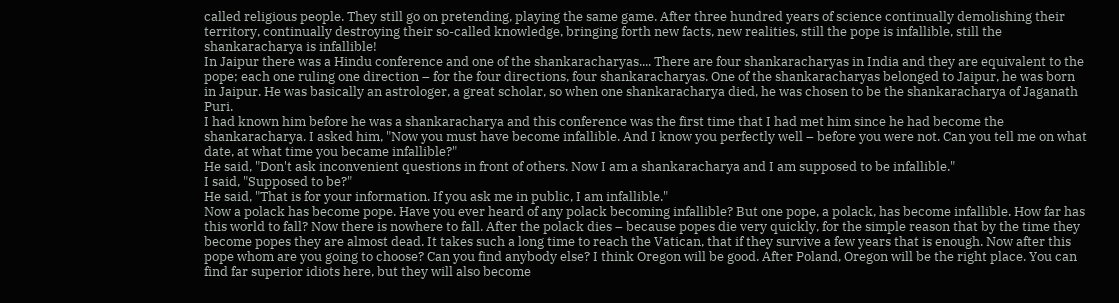called religious people. They still go on pretending, playing the same game. After three hundred years of science continually demolishing their territory, continually destroying their so-called knowledge, bringing forth new facts, new realities, still the pope is infallible, still the shankaracharya is infallible!
In Jaipur there was a Hindu conference and one of the shankaracharyas.... There are four shankaracharyas in India and they are equivalent to the pope; each one ruling one direction – for the four directions, four shankaracharyas. One of the shankaracharyas belonged to Jaipur, he was born in Jaipur. He was basically an astrologer, a great scholar, so when one shankaracharya died, he was chosen to be the shankaracharya of Jaganath Puri.
I had known him before he was a shankaracharya and this conference was the first time that I had met him since he had become the shankaracharya. I asked him, "Now you must have become infallible. And I know you perfectly well – before you were not. Can you tell me on what date, at what time you became infallible?"
He said, "Don't ask inconvenient questions in front of others. Now I am a shankaracharya and I am supposed to be infallible."
I said, "Supposed to be?"
He said, "That is for your information. If you ask me in public, I am infallible."
Now a polack has become pope. Have you ever heard of any polack becoming infallible? But one pope, a polack, has become infallible. How far has this world to fall? Now there is nowhere to fall. After the polack dies – because popes die very quickly, for the simple reason that by the time they become popes they are almost dead. It takes such a long time to reach the Vatican, that if they survive a few years that is enough. Now after this pope whom are you going to choose? Can you find anybody else? I think Oregon will be good. After Poland, Oregon will be the right place. You can find far superior idiots here, but they will also become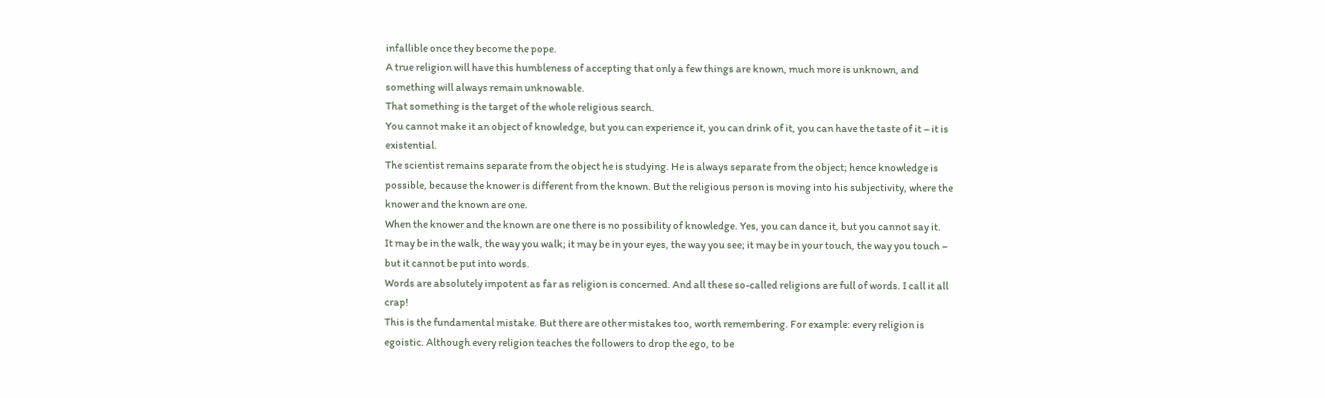infallible once they become the pope.
A true religion will have this humbleness of accepting that only a few things are known, much more is unknown, and something will always remain unknowable.
That something is the target of the whole religious search.
You cannot make it an object of knowledge, but you can experience it, you can drink of it, you can have the taste of it – it is existential.
The scientist remains separate from the object he is studying. He is always separate from the object; hence knowledge is possible, because the knower is different from the known. But the religious person is moving into his subjectivity, where the knower and the known are one.
When the knower and the known are one there is no possibility of knowledge. Yes, you can dance it, but you cannot say it.
It may be in the walk, the way you walk; it may be in your eyes, the way you see; it may be in your touch, the way you touch – but it cannot be put into words.
Words are absolutely impotent as far as religion is concerned. And all these so-called religions are full of words. I call it all crap!
This is the fundamental mistake. But there are other mistakes too, worth remembering. For example: every religion is egoistic. Although every religion teaches the followers to drop the ego, to be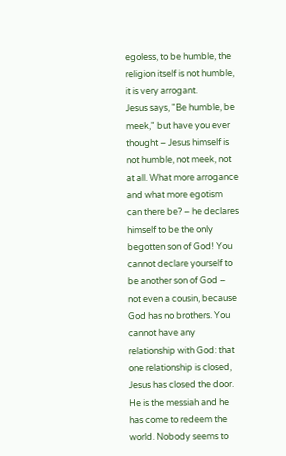egoless, to be humble, the religion itself is not humble, it is very arrogant.
Jesus says, "Be humble, be meek," but have you ever thought – Jesus himself is not humble, not meek, not at all. What more arrogance and what more egotism can there be? – he declares himself to be the only begotten son of God! You cannot declare yourself to be another son of God – not even a cousin, because God has no brothers. You cannot have any relationship with God: that one relationship is closed, Jesus has closed the door.
He is the messiah and he has come to redeem the world. Nobody seems to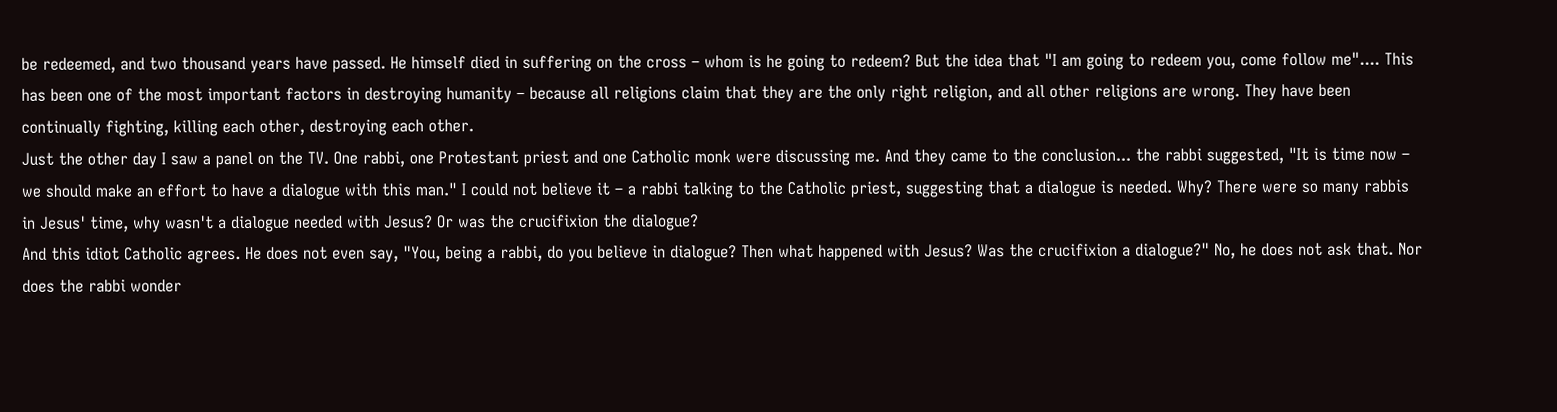be redeemed, and two thousand years have passed. He himself died in suffering on the cross – whom is he going to redeem? But the idea that "I am going to redeem you, come follow me".... This has been one of the most important factors in destroying humanity – because all religions claim that they are the only right religion, and all other religions are wrong. They have been continually fighting, killing each other, destroying each other.
Just the other day I saw a panel on the TV. One rabbi, one Protestant priest and one Catholic monk were discussing me. And they came to the conclusion... the rabbi suggested, "It is time now – we should make an effort to have a dialogue with this man." I could not believe it – a rabbi talking to the Catholic priest, suggesting that a dialogue is needed. Why? There were so many rabbis in Jesus' time, why wasn't a dialogue needed with Jesus? Or was the crucifixion the dialogue?
And this idiot Catholic agrees. He does not even say, "You, being a rabbi, do you believe in dialogue? Then what happened with Jesus? Was the crucifixion a dialogue?" No, he does not ask that. Nor does the rabbi wonder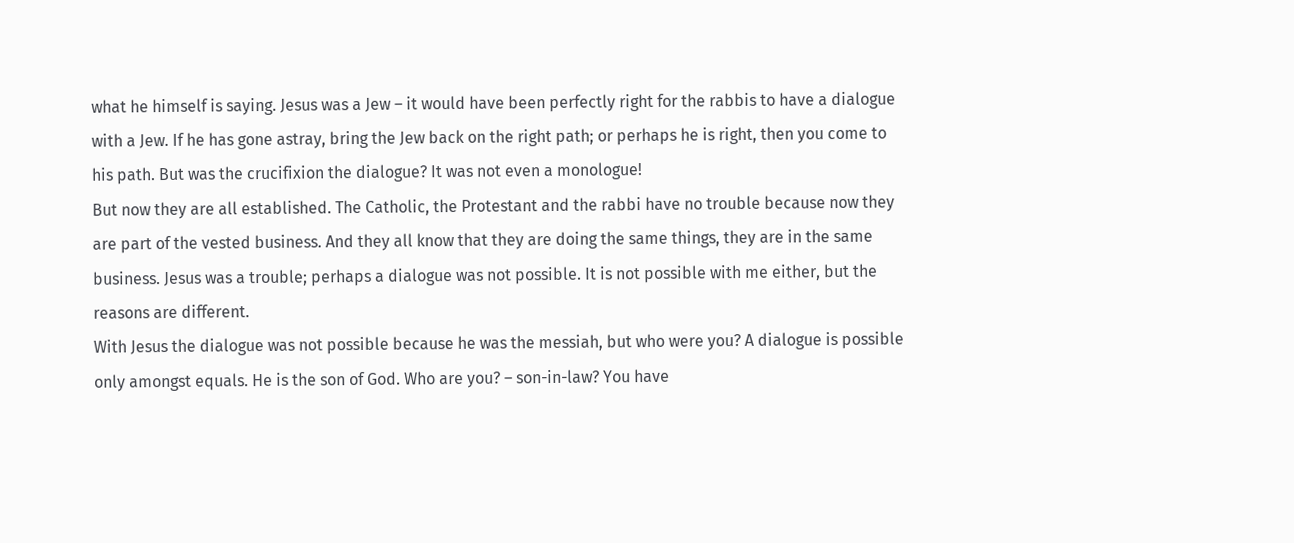what he himself is saying. Jesus was a Jew – it would have been perfectly right for the rabbis to have a dialogue with a Jew. If he has gone astray, bring the Jew back on the right path; or perhaps he is right, then you come to his path. But was the crucifixion the dialogue? It was not even a monologue!
But now they are all established. The Catholic, the Protestant and the rabbi have no trouble because now they are part of the vested business. And they all know that they are doing the same things, they are in the same business. Jesus was a trouble; perhaps a dialogue was not possible. It is not possible with me either, but the reasons are different.
With Jesus the dialogue was not possible because he was the messiah, but who were you? A dialogue is possible only amongst equals. He is the son of God. Who are you? – son-in-law? You have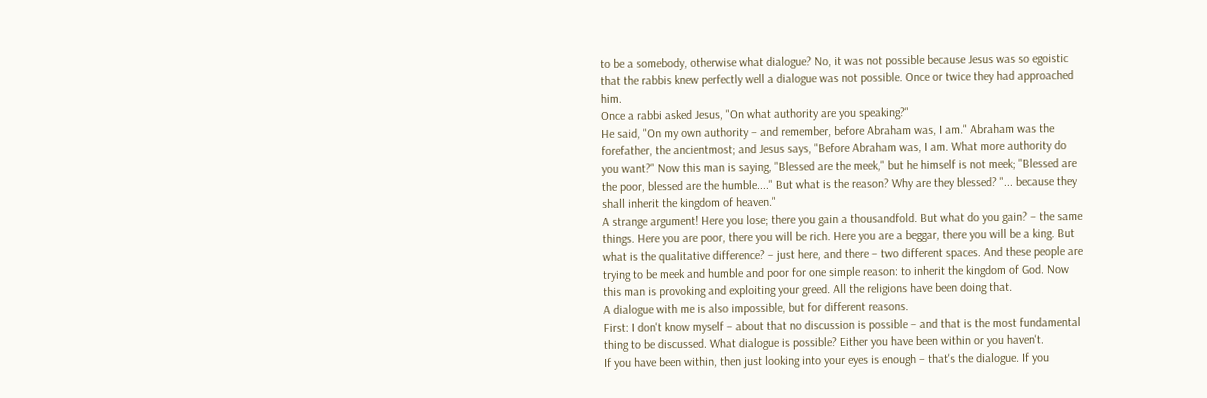to be a somebody, otherwise what dialogue? No, it was not possible because Jesus was so egoistic that the rabbis knew perfectly well a dialogue was not possible. Once or twice they had approached him.
Once a rabbi asked Jesus, "On what authority are you speaking?"
He said, "On my own authority – and remember, before Abraham was, I am." Abraham was the forefather, the ancientmost; and Jesus says, "Before Abraham was, I am. What more authority do you want?" Now this man is saying, "Blessed are the meek," but he himself is not meek; "Blessed are the poor, blessed are the humble...." But what is the reason? Why are they blessed? "... because they shall inherit the kingdom of heaven."
A strange argument! Here you lose; there you gain a thousandfold. But what do you gain? – the same things. Here you are poor, there you will be rich. Here you are a beggar, there you will be a king. But what is the qualitative difference? – just here, and there – two different spaces. And these people are trying to be meek and humble and poor for one simple reason: to inherit the kingdom of God. Now this man is provoking and exploiting your greed. All the religions have been doing that.
A dialogue with me is also impossible, but for different reasons.
First: I don't know myself – about that no discussion is possible – and that is the most fundamental thing to be discussed. What dialogue is possible? Either you have been within or you haven't.
If you have been within, then just looking into your eyes is enough – that's the dialogue. If you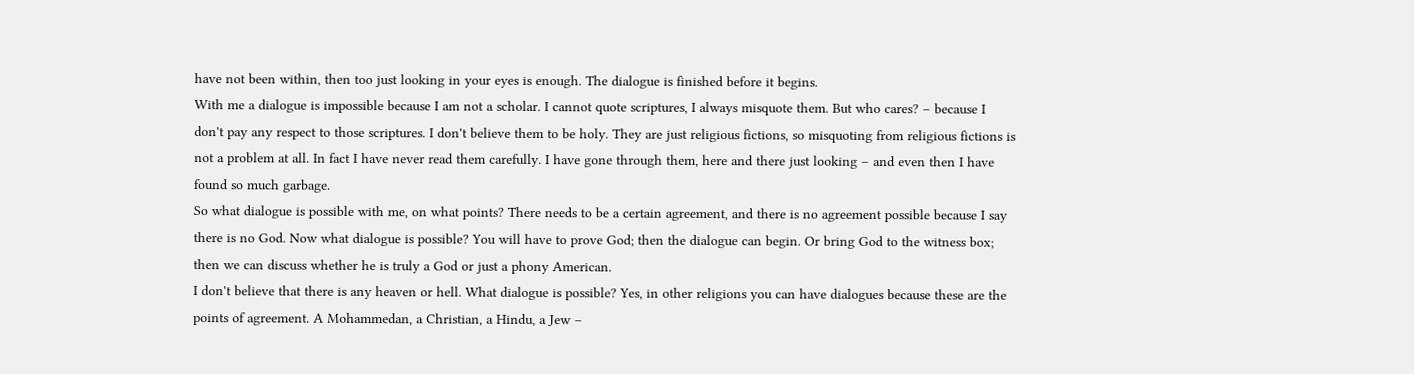have not been within, then too just looking in your eyes is enough. The dialogue is finished before it begins.
With me a dialogue is impossible because I am not a scholar. I cannot quote scriptures, I always misquote them. But who cares? – because I don't pay any respect to those scriptures. I don't believe them to be holy. They are just religious fictions, so misquoting from religious fictions is not a problem at all. In fact I have never read them carefully. I have gone through them, here and there just looking – and even then I have found so much garbage.
So what dialogue is possible with me, on what points? There needs to be a certain agreement, and there is no agreement possible because I say there is no God. Now what dialogue is possible? You will have to prove God; then the dialogue can begin. Or bring God to the witness box; then we can discuss whether he is truly a God or just a phony American.
I don't believe that there is any heaven or hell. What dialogue is possible? Yes, in other religions you can have dialogues because these are the points of agreement. A Mohammedan, a Christian, a Hindu, a Jew –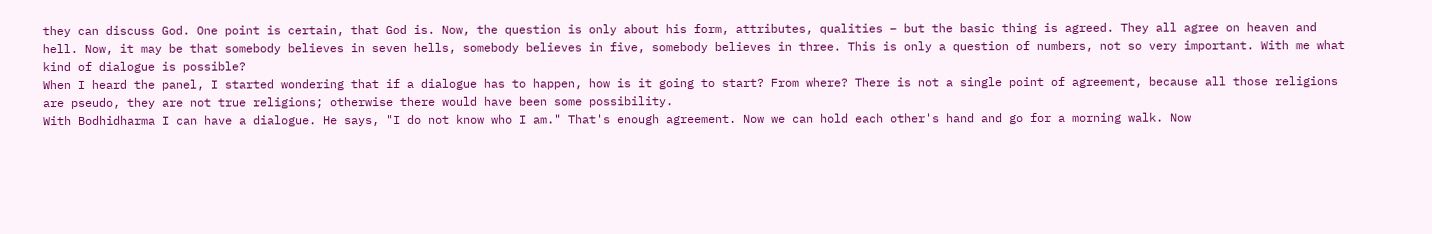they can discuss God. One point is certain, that God is. Now, the question is only about his form, attributes, qualities – but the basic thing is agreed. They all agree on heaven and hell. Now, it may be that somebody believes in seven hells, somebody believes in five, somebody believes in three. This is only a question of numbers, not so very important. With me what kind of dialogue is possible?
When I heard the panel, I started wondering that if a dialogue has to happen, how is it going to start? From where? There is not a single point of agreement, because all those religions are pseudo, they are not true religions; otherwise there would have been some possibility.
With Bodhidharma I can have a dialogue. He says, "I do not know who I am." That's enough agreement. Now we can hold each other's hand and go for a morning walk. Now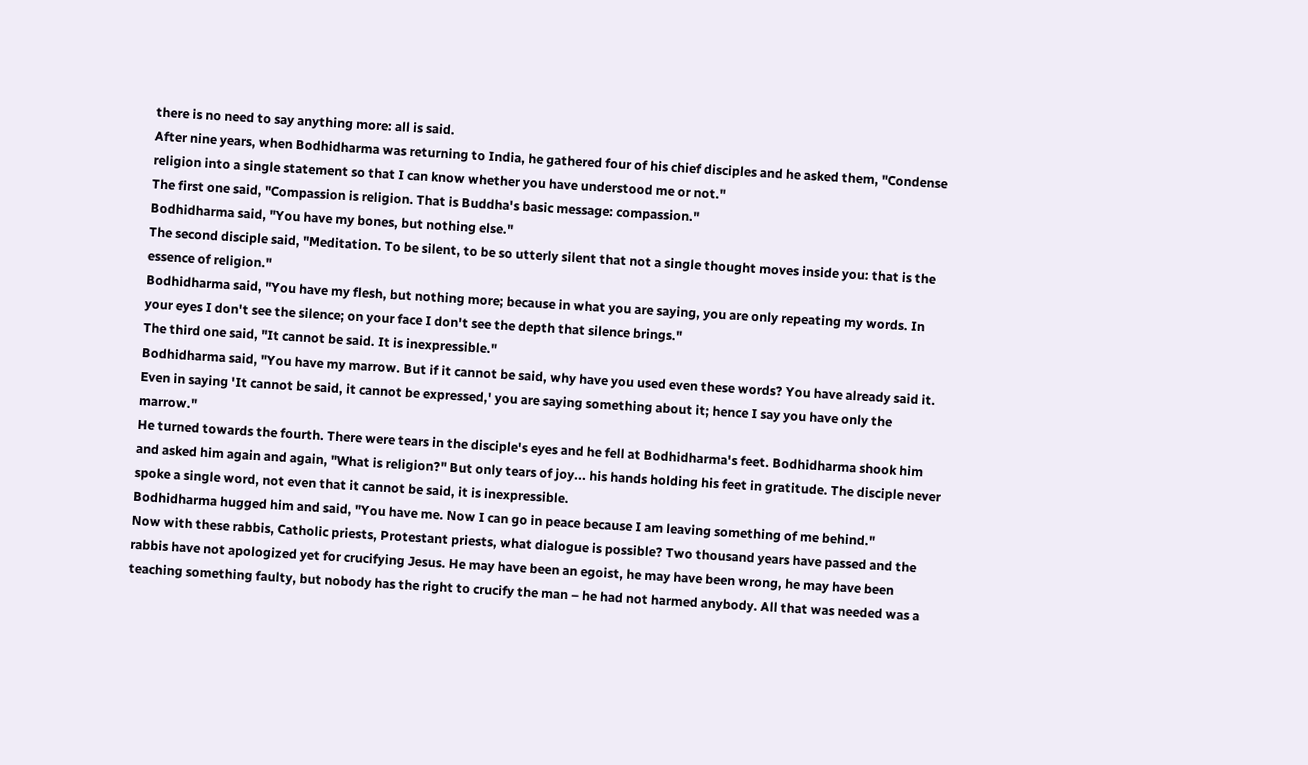there is no need to say anything more: all is said.
After nine years, when Bodhidharma was returning to India, he gathered four of his chief disciples and he asked them, "Condense religion into a single statement so that I can know whether you have understood me or not."
The first one said, "Compassion is religion. That is Buddha's basic message: compassion."
Bodhidharma said, "You have my bones, but nothing else."
The second disciple said, "Meditation. To be silent, to be so utterly silent that not a single thought moves inside you: that is the essence of religion."
Bodhidharma said, "You have my flesh, but nothing more; because in what you are saying, you are only repeating my words. In your eyes I don't see the silence; on your face I don't see the depth that silence brings."
The third one said, "It cannot be said. It is inexpressible."
Bodhidharma said, "You have my marrow. But if it cannot be said, why have you used even these words? You have already said it. Even in saying 'It cannot be said, it cannot be expressed,' you are saying something about it; hence I say you have only the marrow."
He turned towards the fourth. There were tears in the disciple's eyes and he fell at Bodhidharma's feet. Bodhidharma shook him and asked him again and again, "What is religion?" But only tears of joy... his hands holding his feet in gratitude. The disciple never spoke a single word, not even that it cannot be said, it is inexpressible.
Bodhidharma hugged him and said, "You have me. Now I can go in peace because I am leaving something of me behind."
Now with these rabbis, Catholic priests, Protestant priests, what dialogue is possible? Two thousand years have passed and the rabbis have not apologized yet for crucifying Jesus. He may have been an egoist, he may have been wrong, he may have been teaching something faulty, but nobody has the right to crucify the man – he had not harmed anybody. All that was needed was a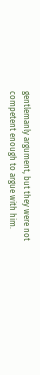gentlemanly argument, but they were not competent enough to argue with him.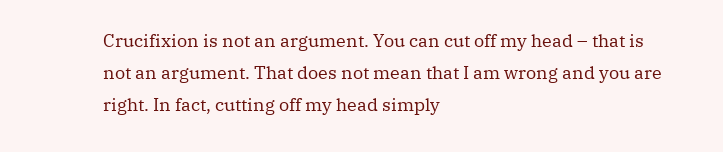Crucifixion is not an argument. You can cut off my head – that is not an argument. That does not mean that I am wrong and you are right. In fact, cutting off my head simply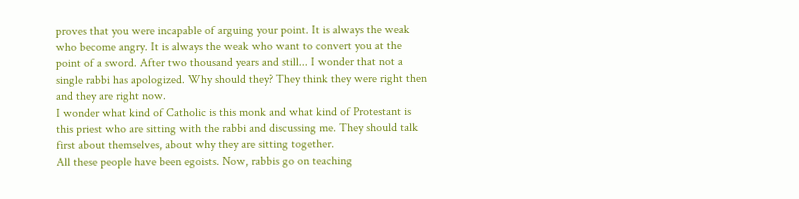proves that you were incapable of arguing your point. It is always the weak who become angry. It is always the weak who want to convert you at the point of a sword. After two thousand years and still... I wonder that not a single rabbi has apologized. Why should they? They think they were right then and they are right now.
I wonder what kind of Catholic is this monk and what kind of Protestant is this priest who are sitting with the rabbi and discussing me. They should talk first about themselves, about why they are sitting together.
All these people have been egoists. Now, rabbis go on teaching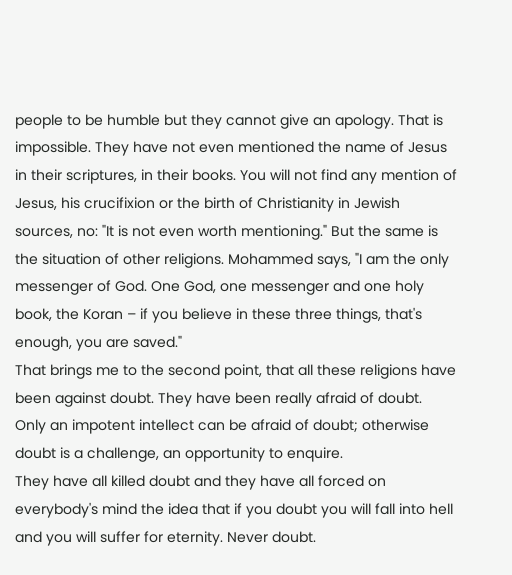people to be humble but they cannot give an apology. That is impossible. They have not even mentioned the name of Jesus in their scriptures, in their books. You will not find any mention of Jesus, his crucifixion or the birth of Christianity in Jewish sources, no: "It is not even worth mentioning." But the same is the situation of other religions. Mohammed says, "I am the only messenger of God. One God, one messenger and one holy book, the Koran – if you believe in these three things, that's enough, you are saved."
That brings me to the second point, that all these religions have been against doubt. They have been really afraid of doubt.
Only an impotent intellect can be afraid of doubt; otherwise doubt is a challenge, an opportunity to enquire.
They have all killed doubt and they have all forced on everybody's mind the idea that if you doubt you will fall into hell and you will suffer for eternity. Never doubt.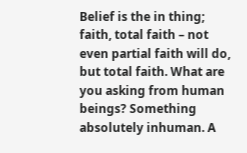Belief is the in thing; faith, total faith – not even partial faith will do, but total faith. What are you asking from human beings? Something absolutely inhuman. A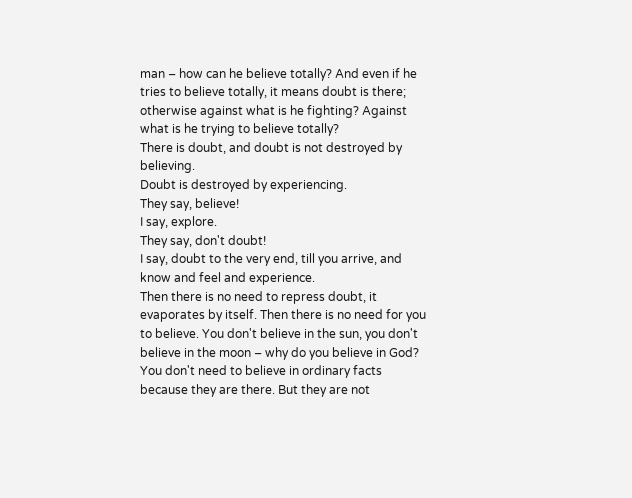man – how can he believe totally? And even if he tries to believe totally, it means doubt is there; otherwise against what is he fighting? Against what is he trying to believe totally?
There is doubt, and doubt is not destroyed by believing.
Doubt is destroyed by experiencing.
They say, believe!
I say, explore.
They say, don't doubt!
I say, doubt to the very end, till you arrive, and know and feel and experience.
Then there is no need to repress doubt, it evaporates by itself. Then there is no need for you to believe. You don't believe in the sun, you don't believe in the moon – why do you believe in God? You don't need to believe in ordinary facts because they are there. But they are not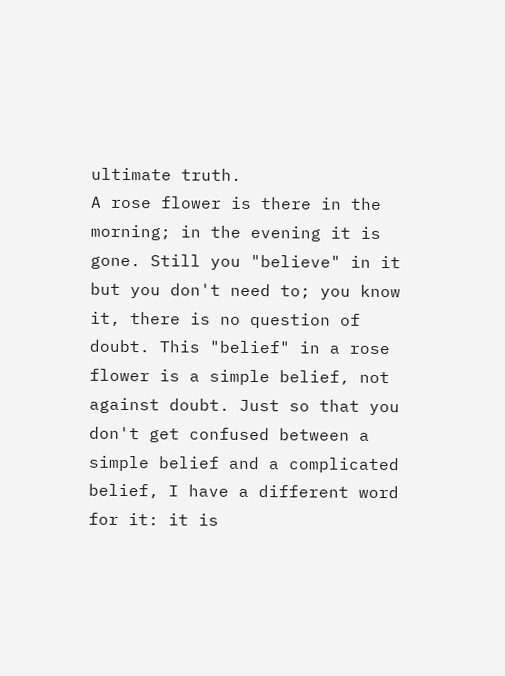ultimate truth.
A rose flower is there in the morning; in the evening it is gone. Still you "believe" in it but you don't need to; you know it, there is no question of doubt. This "belief" in a rose flower is a simple belief, not against doubt. Just so that you don't get confused between a simple belief and a complicated belief, I have a different word for it: it is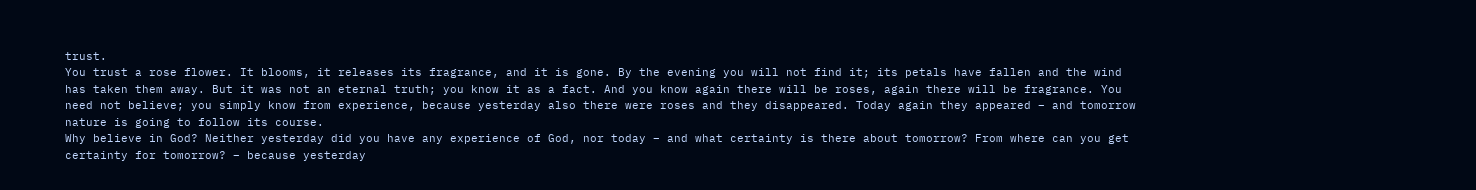trust.
You trust a rose flower. It blooms, it releases its fragrance, and it is gone. By the evening you will not find it; its petals have fallen and the wind has taken them away. But it was not an eternal truth; you know it as a fact. And you know again there will be roses, again there will be fragrance. You need not believe; you simply know from experience, because yesterday also there were roses and they disappeared. Today again they appeared – and tomorrow nature is going to follow its course.
Why believe in God? Neither yesterday did you have any experience of God, nor today – and what certainty is there about tomorrow? From where can you get certainty for tomorrow? – because yesterday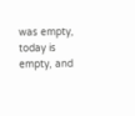was empty, today is empty, and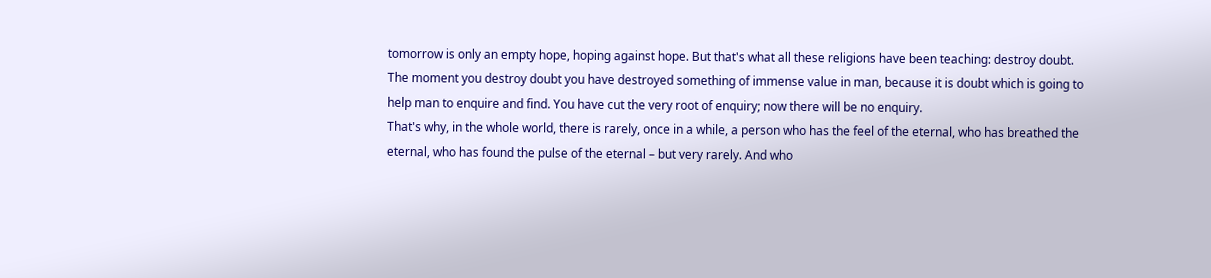tomorrow is only an empty hope, hoping against hope. But that's what all these religions have been teaching: destroy doubt.
The moment you destroy doubt you have destroyed something of immense value in man, because it is doubt which is going to help man to enquire and find. You have cut the very root of enquiry; now there will be no enquiry.
That's why, in the whole world, there is rarely, once in a while, a person who has the feel of the eternal, who has breathed the eternal, who has found the pulse of the eternal – but very rarely. And who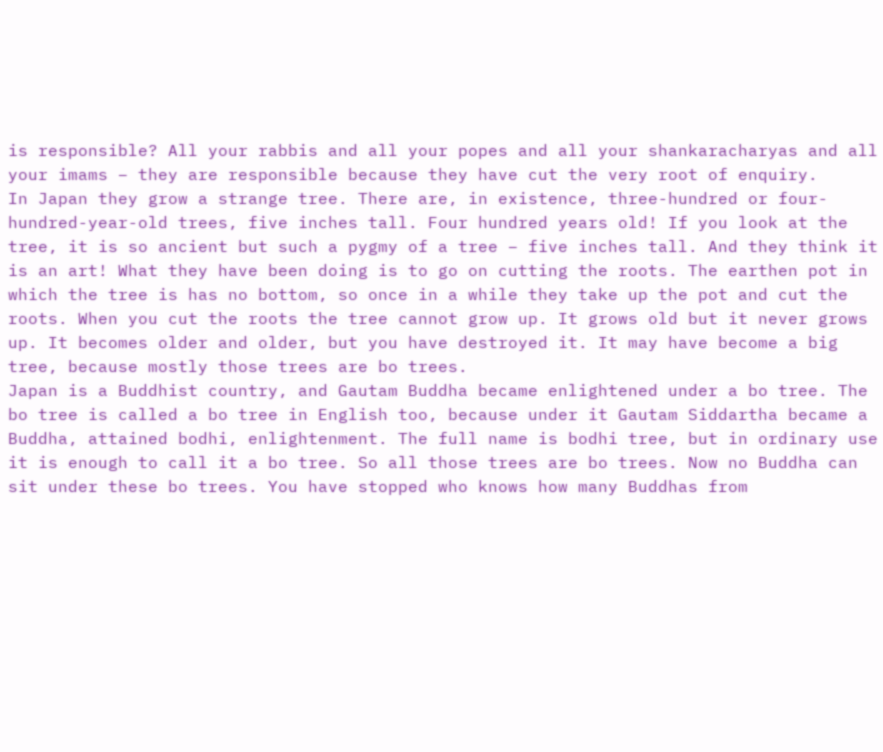is responsible? All your rabbis and all your popes and all your shankaracharyas and all your imams – they are responsible because they have cut the very root of enquiry.
In Japan they grow a strange tree. There are, in existence, three-hundred or four-hundred-year-old trees, five inches tall. Four hundred years old! If you look at the tree, it is so ancient but such a pygmy of a tree – five inches tall. And they think it is an art! What they have been doing is to go on cutting the roots. The earthen pot in which the tree is has no bottom, so once in a while they take up the pot and cut the roots. When you cut the roots the tree cannot grow up. It grows old but it never grows up. It becomes older and older, but you have destroyed it. It may have become a big tree, because mostly those trees are bo trees.
Japan is a Buddhist country, and Gautam Buddha became enlightened under a bo tree. The bo tree is called a bo tree in English too, because under it Gautam Siddartha became a Buddha, attained bodhi, enlightenment. The full name is bodhi tree, but in ordinary use it is enough to call it a bo tree. So all those trees are bo trees. Now no Buddha can sit under these bo trees. You have stopped who knows how many Buddhas from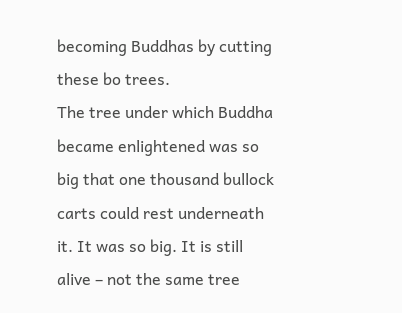becoming Buddhas by cutting these bo trees.
The tree under which Buddha became enlightened was so big that one thousand bullock carts could rest underneath it. It was so big. It is still alive – not the same tree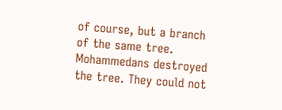of course, but a branch of the same tree. Mohammedans destroyed the tree. They could not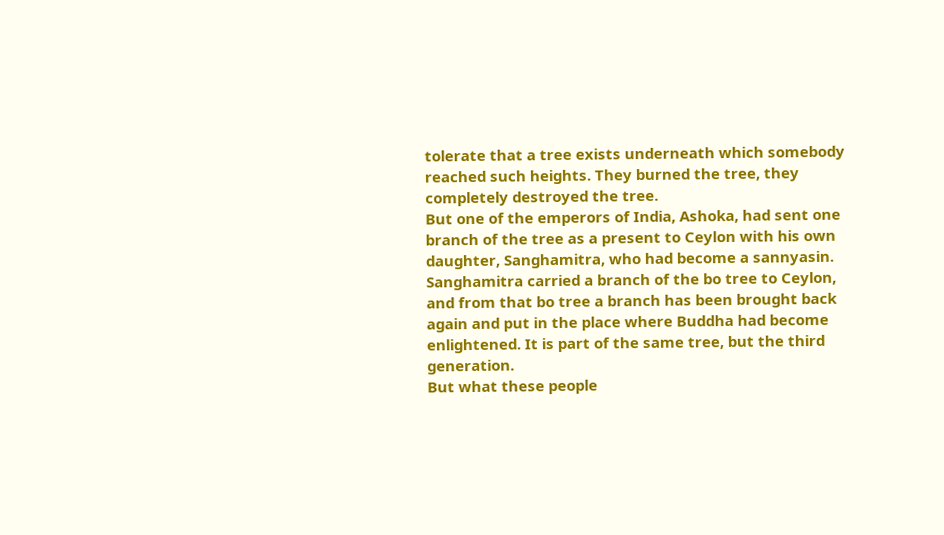tolerate that a tree exists underneath which somebody reached such heights. They burned the tree, they completely destroyed the tree.
But one of the emperors of India, Ashoka, had sent one branch of the tree as a present to Ceylon with his own daughter, Sanghamitra, who had become a sannyasin. Sanghamitra carried a branch of the bo tree to Ceylon, and from that bo tree a branch has been brought back again and put in the place where Buddha had become enlightened. It is part of the same tree, but the third generation.
But what these people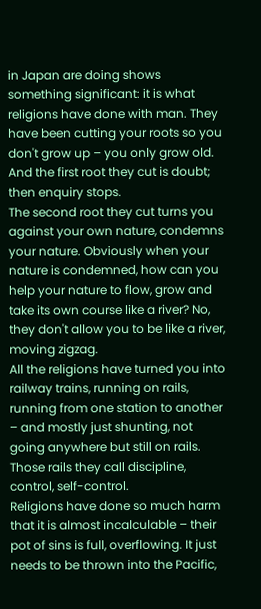in Japan are doing shows something significant: it is what religions have done with man. They have been cutting your roots so you don't grow up – you only grow old.
And the first root they cut is doubt; then enquiry stops.
The second root they cut turns you against your own nature, condemns your nature. Obviously when your nature is condemned, how can you help your nature to flow, grow and take its own course like a river? No, they don't allow you to be like a river, moving zigzag.
All the religions have turned you into railway trains, running on rails, running from one station to another – and mostly just shunting, not going anywhere but still on rails. Those rails they call discipline, control, self-control.
Religions have done so much harm that it is almost incalculable – their pot of sins is full, overflowing. It just needs to be thrown into the Pacific,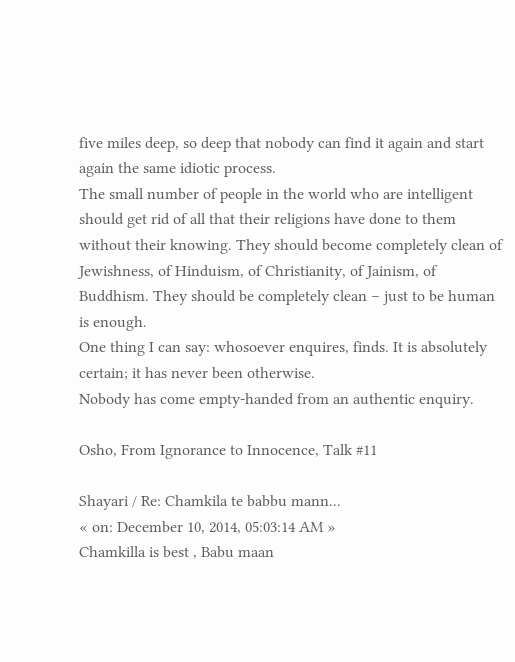five miles deep, so deep that nobody can find it again and start again the same idiotic process.
The small number of people in the world who are intelligent should get rid of all that their religions have done to them without their knowing. They should become completely clean of Jewishness, of Hinduism, of Christianity, of Jainism, of Buddhism. They should be completely clean – just to be human is enough.
One thing I can say: whosoever enquires, finds. It is absolutely certain; it has never been otherwise.
Nobody has come empty-handed from an authentic enquiry.

Osho, From Ignorance to Innocence, Talk #11

Shayari / Re: Chamkila te babbu mann...
« on: December 10, 2014, 05:03:14 AM »
Chamkilla is best , Babu maan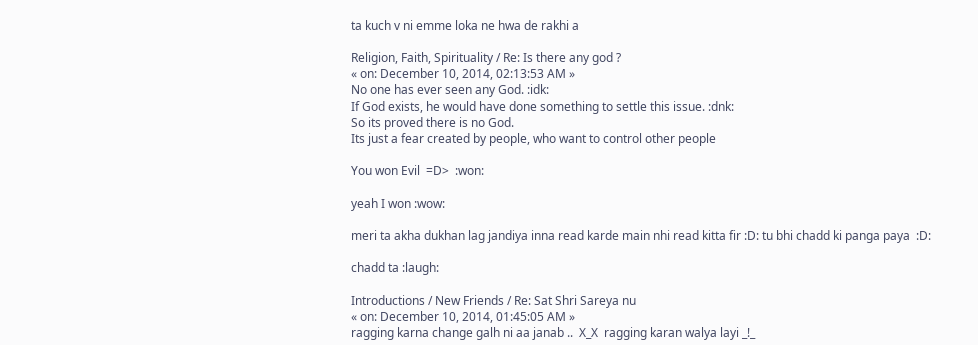ta kuch v ni emme loka ne hwa de rakhi a

Religion, Faith, Spirituality / Re: Is there any god ?
« on: December 10, 2014, 02:13:53 AM »
No one has ever seen any God. :idk:
If God exists, he would have done something to settle this issue. :dnk:
So its proved there is no God.
Its just a fear created by people, who want to control other people

You won Evil  =D>  :won:

yeah I won :wow:

meri ta akha dukhan lag jandiya inna read karde main nhi read kitta fir :D: tu bhi chadd ki panga paya  :D:

chadd ta :laugh:

Introductions / New Friends / Re: Sat Shri Sareya nu
« on: December 10, 2014, 01:45:05 AM »
ragging karna change galh ni aa janab ..  X_X  ragging karan walya layi _!_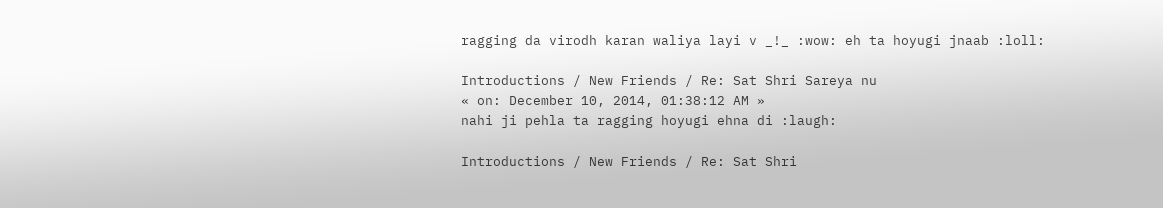ragging da virodh karan waliya layi v _!_ :wow: eh ta hoyugi jnaab :loll:

Introductions / New Friends / Re: Sat Shri Sareya nu
« on: December 10, 2014, 01:38:12 AM »
nahi ji pehla ta ragging hoyugi ehna di :laugh:

Introductions / New Friends / Re: Sat Shri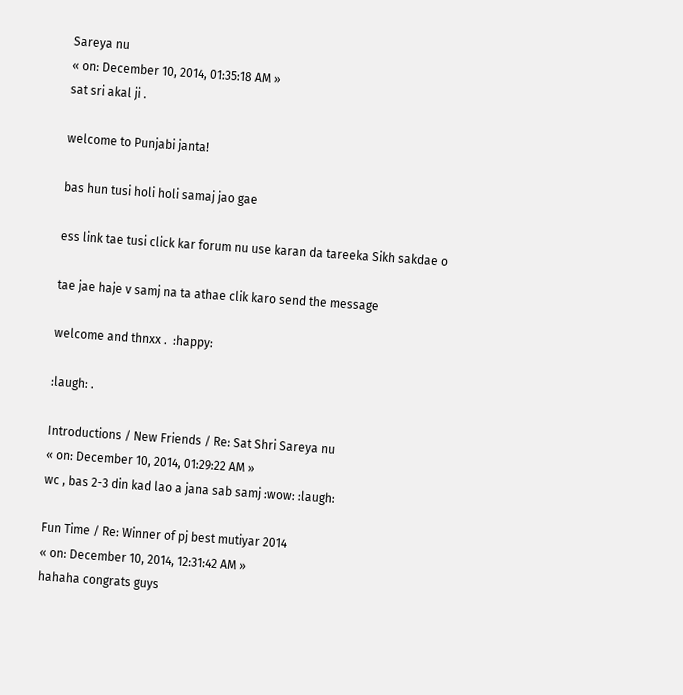Sareya nu
« on: December 10, 2014, 01:35:18 AM »
sat sri akal ji .

welcome to Punjabi janta!

bas hun tusi holi holi samaj jao gae

ess link tae tusi click kar forum nu use karan da tareeka Sikh sakdae o

tae jae haje v samj na ta athae clik karo send the message

welcome and thnxx .  :happy:

:laugh: .

Introductions / New Friends / Re: Sat Shri Sareya nu
« on: December 10, 2014, 01:29:22 AM »
wc , bas 2-3 din kad lao a jana sab samj :wow: :laugh:

Fun Time / Re: Winner of pj best mutiyar 2014
« on: December 10, 2014, 12:31:42 AM »
hahaha congrats guys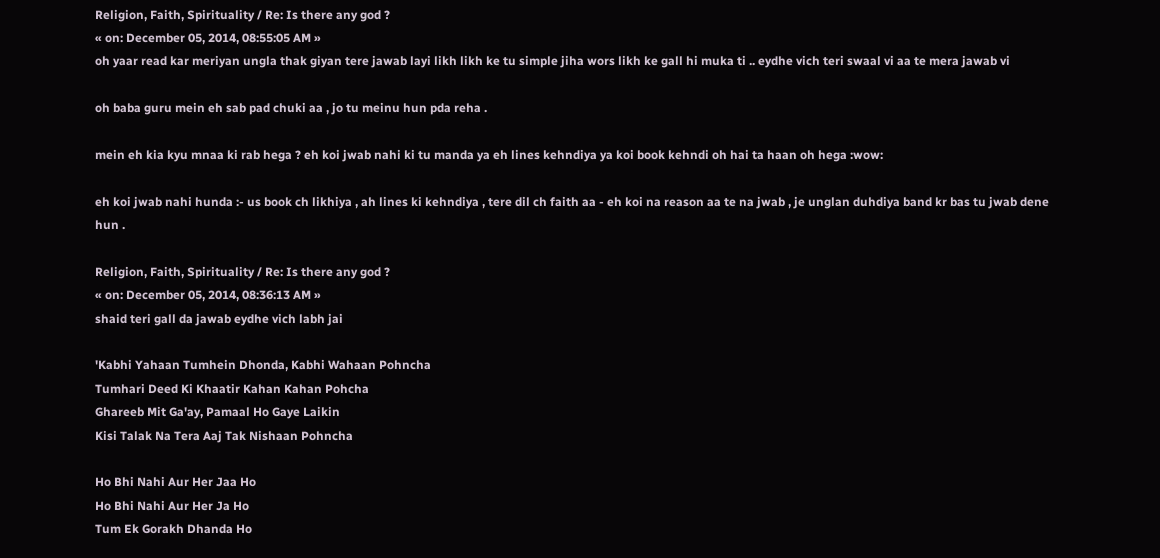Religion, Faith, Spirituality / Re: Is there any god ?
« on: December 05, 2014, 08:55:05 AM »
oh yaar read kar meriyan ungla thak giyan tere jawab layi likh likh ke tu simple jiha wors likh ke gall hi muka ti .. eydhe vich teri swaal vi aa te mera jawab vi

oh baba guru mein eh sab pad chuki aa , jo tu meinu hun pda reha .

mein eh kia kyu mnaa ki rab hega ? eh koi jwab nahi ki tu manda ya eh lines kehndiya ya koi book kehndi oh hai ta haan oh hega :wow:

eh koi jwab nahi hunda :- us book ch likhiya , ah lines ki kehndiya , tere dil ch faith aa - eh koi na reason aa te na jwab , je unglan duhdiya band kr bas tu jwab dene hun .

Religion, Faith, Spirituality / Re: Is there any god ?
« on: December 05, 2014, 08:36:13 AM »
shaid teri gall da jawab eydhe vich labh jai

'Kabhi Yahaan Tumhein Dhonda, Kabhi Wahaan Pohncha
Tumhari Deed Ki Khaatir Kahan Kahan Pohcha
Ghareeb Mit Ga'ay, Pamaal Ho Gaye Laikin
Kisi Talak Na Tera Aaj Tak Nishaan Pohncha

Ho Bhi Nahi Aur Her Jaa Ho
Ho Bhi Nahi Aur Her Ja Ho
Tum Ek Gorakh Dhanda Ho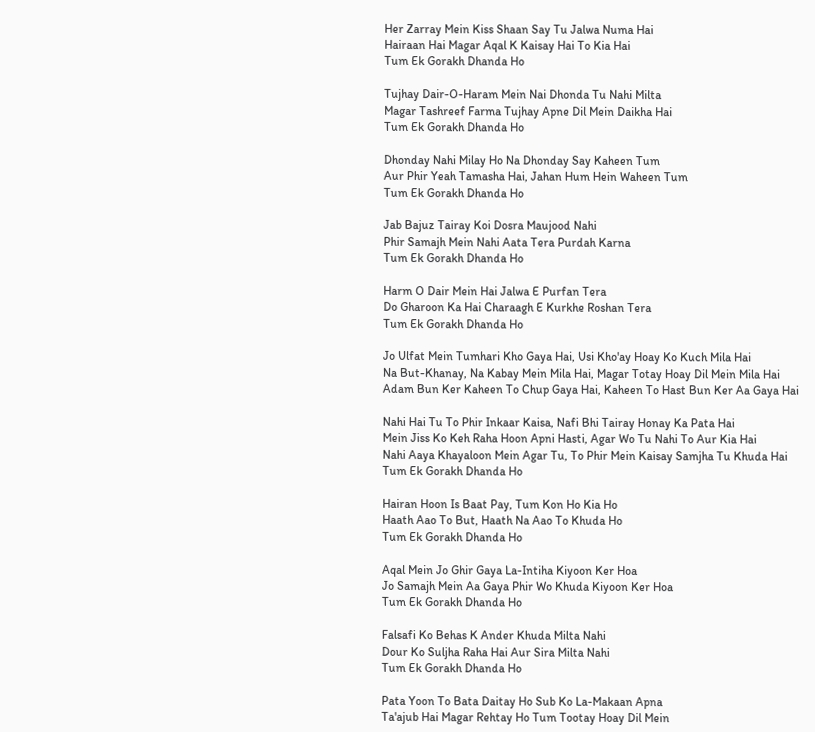Her Zarray Mein Kiss Shaan Say Tu Jalwa Numa Hai
Hairaan Hai Magar Aqal K Kaisay Hai To Kia Hai
Tum Ek Gorakh Dhanda Ho

Tujhay Dair-O-Haram Mein Nai Dhonda Tu Nahi Milta
Magar Tashreef Farma Tujhay Apne Dil Mein Daikha Hai
Tum Ek Gorakh Dhanda Ho

Dhonday Nahi Milay Ho Na Dhonday Say Kaheen Tum
Aur Phir Yeah Tamasha Hai, Jahan Hum Hein Waheen Tum
Tum Ek Gorakh Dhanda Ho

Jab Bajuz Tairay Koi Dosra Maujood Nahi
Phir Samajh Mein Nahi Aata Tera Purdah Karna
Tum Ek Gorakh Dhanda Ho

Harm O Dair Mein Hai Jalwa E Purfan Tera
Do Gharoon Ka Hai Charaagh E Kurkhe Roshan Tera
Tum Ek Gorakh Dhanda Ho

Jo Ulfat Mein Tumhari Kho Gaya Hai, Usi Kho'ay Hoay Ko Kuch Mila Hai
Na But-Khanay, Na Kabay Mein Mila Hai, Magar Totay Hoay Dil Mein Mila Hai
Adam Bun Ker Kaheen To Chup Gaya Hai, Kaheen To Hast Bun Ker Aa Gaya Hai

Nahi Hai Tu To Phir Inkaar Kaisa, Nafi Bhi Tairay Honay Ka Pata Hai
Mein Jiss Ko Keh Raha Hoon Apni Hasti, Agar Wo Tu Nahi To Aur Kia Hai
Nahi Aaya Khayaloon Mein Agar Tu, To Phir Mein Kaisay Samjha Tu Khuda Hai
Tum Ek Gorakh Dhanda Ho

Hairan Hoon Is Baat Pay, Tum Kon Ho Kia Ho
Haath Aao To But, Haath Na Aao To Khuda Ho
Tum Ek Gorakh Dhanda Ho

Aqal Mein Jo Ghir Gaya La-Intiha Kiyoon Ker Hoa
Jo Samajh Mein Aa Gaya Phir Wo Khuda Kiyoon Ker Hoa
Tum Ek Gorakh Dhanda Ho

Falsafi Ko Behas K Ander Khuda Milta Nahi
Dour Ko Suljha Raha Hai Aur Sira Milta Nahi
Tum Ek Gorakh Dhanda Ho

Pata Yoon To Bata Daitay Ho Sub Ko La-Makaan Apna
Ta'ajub Hai Magar Rehtay Ho Tum Tootay Hoay Dil Mein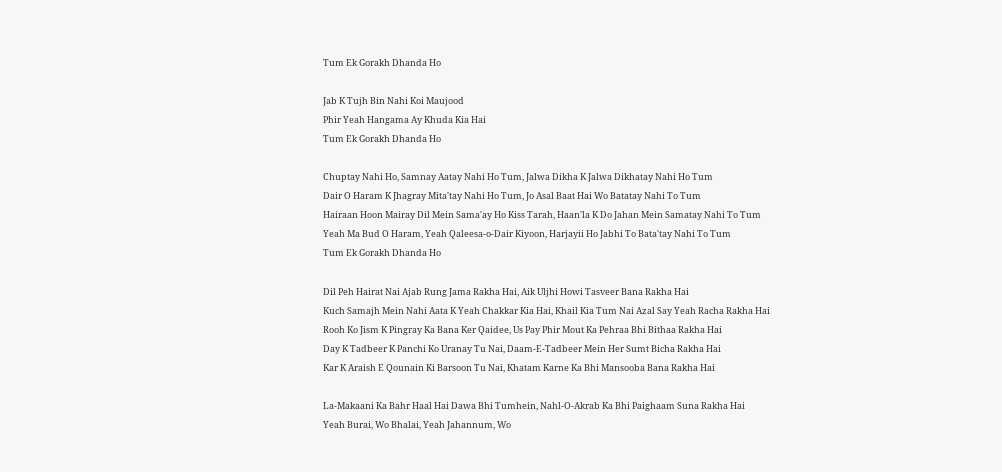Tum Ek Gorakh Dhanda Ho

Jab K Tujh Bin Nahi Koi Maujood
Phir Yeah Hangama Ay Khuda Kia Hai
Tum Ek Gorakh Dhanda Ho

Chuptay Nahi Ho, Samnay Aatay Nahi Ho Tum, Jalwa Dikha K Jalwa Dikhatay Nahi Ho Tum
Dair O Haram K Jhagray Mita'tay Nahi Ho Tum, Jo Asal Baat Hai Wo Batatay Nahi To Tum
Hairaan Hoon Mairay Dil Mein Sama'ay Ho Kiss Tarah, Haan'la K Do Jahan Mein Samatay Nahi To Tum
Yeah Ma Bud O Haram, Yeah Qaleesa-o-Dair Kiyoon, Harjayii Ho Jabhi To Bata'tay Nahi To Tum
Tum Ek Gorakh Dhanda Ho

Dil Peh Hairat Nai Ajab Rung Jama Rakha Hai, Aik Uljhi Howi Tasveer Bana Rakha Hai
Kuch Samajh Mein Nahi Aata K Yeah Chakkar Kia Hai, Khail Kia Tum Nai Azal Say Yeah Racha Rakha Hai
Rooh Ko Jism K Pingray Ka Bana Ker Qaidee, Us Pay Phir Mout Ka Pehraa Bhi Bithaa Rakha Hai
Day K Tadbeer K Panchi Ko Uranay Tu Nai, Daam-E-Tadbeer Mein Her Sumt Bicha Rakha Hai
Kar K Araish E Qounain Ki Barsoon Tu Nai, Khatam Karne Ka Bhi Mansooba Bana Rakha Hai

La-Makaani Ka Bahr Haal Hai Dawa Bhi Tumhein, Nahl-O-Akrab Ka Bhi Paighaam Suna Rakha Hai
Yeah Burai, Wo Bhalai, Yeah Jahannum, Wo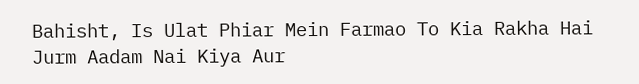Bahisht, Is Ulat Phiar Mein Farmao To Kia Rakha Hai
Jurm Aadam Nai Kiya Aur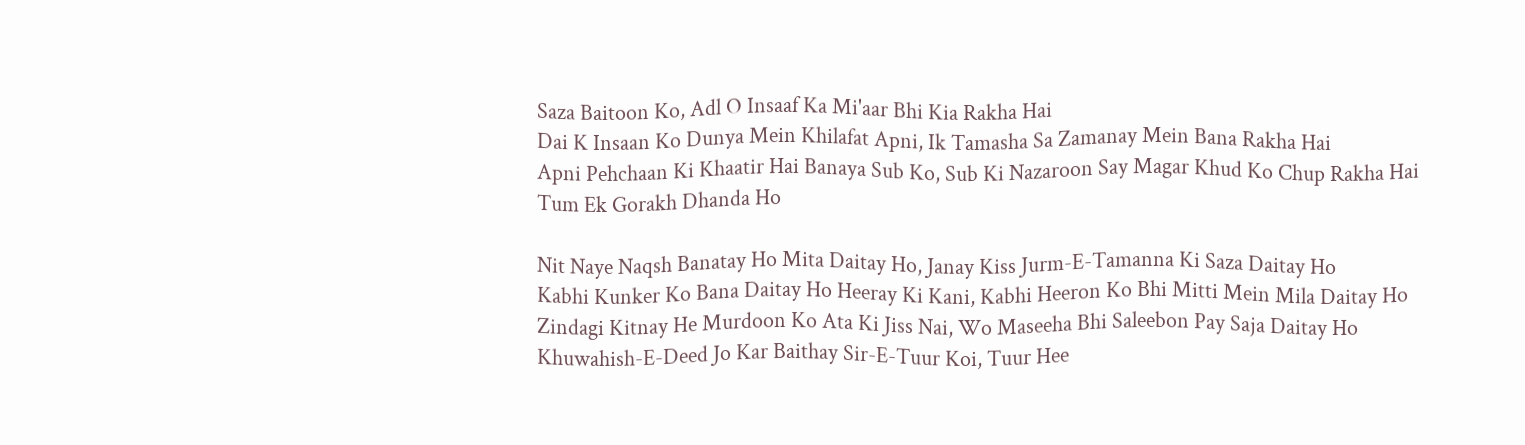Saza Baitoon Ko, Adl O Insaaf Ka Mi'aar Bhi Kia Rakha Hai
Dai K Insaan Ko Dunya Mein Khilafat Apni, Ik Tamasha Sa Zamanay Mein Bana Rakha Hai
Apni Pehchaan Ki Khaatir Hai Banaya Sub Ko, Sub Ki Nazaroon Say Magar Khud Ko Chup Rakha Hai
Tum Ek Gorakh Dhanda Ho

Nit Naye Naqsh Banatay Ho Mita Daitay Ho, Janay Kiss Jurm-E-Tamanna Ki Saza Daitay Ho
Kabhi Kunker Ko Bana Daitay Ho Heeray Ki Kani, Kabhi Heeron Ko Bhi Mitti Mein Mila Daitay Ho
Zindagi Kitnay He Murdoon Ko Ata Ki Jiss Nai, Wo Maseeha Bhi Saleebon Pay Saja Daitay Ho
Khuwahish-E-Deed Jo Kar Baithay Sir-E-Tuur Koi, Tuur Hee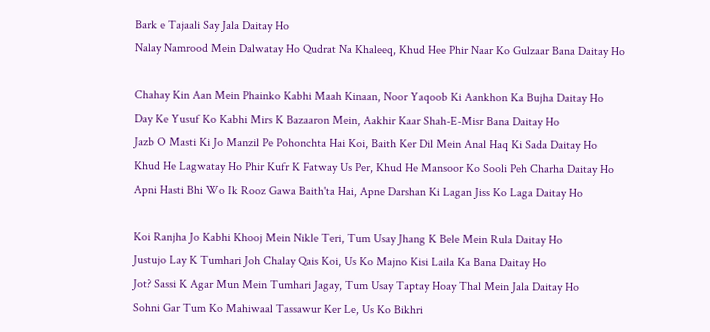Bark e Tajaali Say Jala Daitay Ho
Nalay Namrood Mein Dalwatay Ho Qudrat Na Khaleeq, Khud Hee Phir Naar Ko Gulzaar Bana Daitay Ho

Chahay Kin Aan Mein Phainko Kabhi Maah Kinaan, Noor Yaqoob Ki Aankhon Ka Bujha Daitay Ho
Day Ke Yusuf Ko Kabhi Mirs K Bazaaron Mein, Aakhir Kaar Shah-E-Misr Bana Daitay Ho
Jazb O Masti Ki Jo Manzil Pe Pohonchta Hai Koi, Baith Ker Dil Mein Anal Haq Ki Sada Daitay Ho
Khud He Lagwatay Ho Phir Kufr K Fatway Us Per, Khud He Mansoor Ko Sooli Peh Charha Daitay Ho
Apni Hasti Bhi Wo Ik Rooz Gawa Baith'ta Hai, Apne Darshan Ki Lagan Jiss Ko Laga Daitay Ho

Koi Ranjha Jo Kabhi Khooj Mein Nikle Teri, Tum Usay Jhang K Bele Mein Rula Daitay Ho
Justujo Lay K Tumhari Joh Chalay Qais Koi, Us Ko Majno Kisi Laila Ka Bana Daitay Ho
Jot? Sassi K Agar Mun Mein Tumhari Jagay, Tum Usay Taptay Hoay Thal Mein Jala Daitay Ho
Sohni Gar Tum Ko Mahiwaal Tassawur Ker Le, Us Ko Bikhri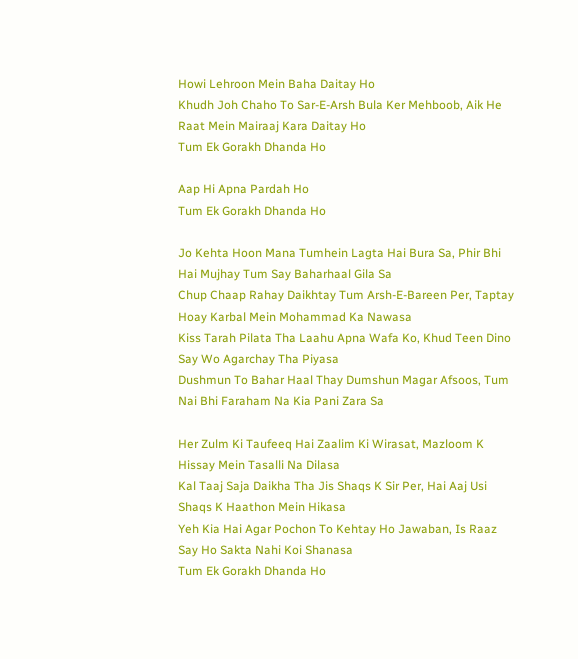Howi Lehroon Mein Baha Daitay Ho
Khudh Joh Chaho To Sar-E-Arsh Bula Ker Mehboob, Aik He Raat Mein Mairaaj Kara Daitay Ho
Tum Ek Gorakh Dhanda Ho

Aap Hi Apna Pardah Ho
Tum Ek Gorakh Dhanda Ho

Jo Kehta Hoon Mana Tumhein Lagta Hai Bura Sa, Phir Bhi Hai Mujhay Tum Say Baharhaal Gila Sa
Chup Chaap Rahay Daikhtay Tum Arsh-E-Bareen Per, Taptay Hoay Karbal Mein Mohammad Ka Nawasa
Kiss Tarah Pilata Tha Laahu Apna Wafa Ko, Khud Teen Dino Say Wo Agarchay Tha Piyasa
Dushmun To Bahar Haal Thay Dumshun Magar Afsoos, Tum Nai Bhi Faraham Na Kia Pani Zara Sa

Her Zulm Ki Taufeeq Hai Zaalim Ki Wirasat, Mazloom K Hissay Mein Tasalli Na Dilasa
Kal Taaj Saja Daikha Tha Jis Shaqs K Sir Per, Hai Aaj Usi Shaqs K Haathon Mein Hikasa
Yeh Kia Hai Agar Pochon To Kehtay Ho Jawaban, Is Raaz Say Ho Sakta Nahi Koi Shanasa
Tum Ek Gorakh Dhanda Ho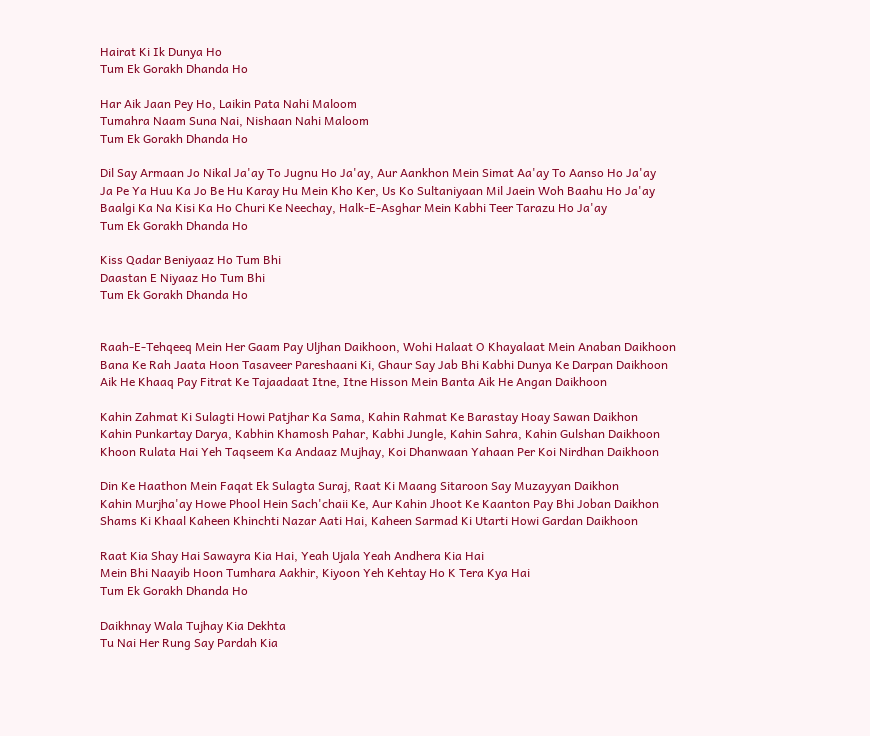Hairat Ki Ik Dunya Ho
Tum Ek Gorakh Dhanda Ho

Har Aik Jaan Pey Ho, Laikin Pata Nahi Maloom
Tumahra Naam Suna Nai, Nishaan Nahi Maloom
Tum Ek Gorakh Dhanda Ho

Dil Say Armaan Jo Nikal Ja'ay To Jugnu Ho Ja'ay, Aur Aankhon Mein Simat Aa'ay To Aanso Ho Ja'ay
Ja Pe Ya Huu Ka Jo Be Hu Karay Hu Mein Kho Ker, Us Ko Sultaniyaan Mil Jaein Woh Baahu Ho Ja'ay
Baalgi Ka Na Kisi Ka Ho Churi Ke Neechay, Halk-E-Asghar Mein Kabhi Teer Tarazu Ho Ja'ay
Tum Ek Gorakh Dhanda Ho

Kiss Qadar Beniyaaz Ho Tum Bhi
Daastan E Niyaaz Ho Tum Bhi
Tum Ek Gorakh Dhanda Ho


Raah-E-Tehqeeq Mein Her Gaam Pay Uljhan Daikhoon, Wohi Halaat O Khayalaat Mein Anaban Daikhoon
Bana Ke Rah Jaata Hoon Tasaveer Pareshaani Ki, Ghaur Say Jab Bhi Kabhi Dunya Ke Darpan Daikhoon
Aik He Khaaq Pay Fitrat Ke Tajaadaat Itne, Itne Hisson Mein Banta Aik He Angan Daikhoon

Kahin Zahmat Ki Sulagti Howi Patjhar Ka Sama, Kahin Rahmat Ke Barastay Hoay Sawan Daikhon
Kahin Punkartay Darya, Kabhin Khamosh Pahar, Kabhi Jungle, Kahin Sahra, Kahin Gulshan Daikhoon
Khoon Rulata Hai Yeh Taqseem Ka Andaaz Mujhay, Koi Dhanwaan Yahaan Per Koi Nirdhan Daikhoon

Din Ke Haathon Mein Faqat Ek Sulagta Suraj, Raat Ki Maang Sitaroon Say Muzayyan Daikhon
Kahin Murjha'ay Howe Phool Hein Sach'chaii Ke, Aur Kahin Jhoot Ke Kaanton Pay Bhi Joban Daikhon
Shams Ki Khaal Kaheen Khinchti Nazar Aati Hai, Kaheen Sarmad Ki Utarti Howi Gardan Daikhoon

Raat Kia Shay Hai Sawayra Kia Hai, Yeah Ujala Yeah Andhera Kia Hai
Mein Bhi Naayib Hoon Tumhara Aakhir, Kiyoon Yeh Kehtay Ho K Tera Kya Hai
Tum Ek Gorakh Dhanda Ho

Daikhnay Wala Tujhay Kia Dekhta
Tu Nai Her Rung Say Pardah Kia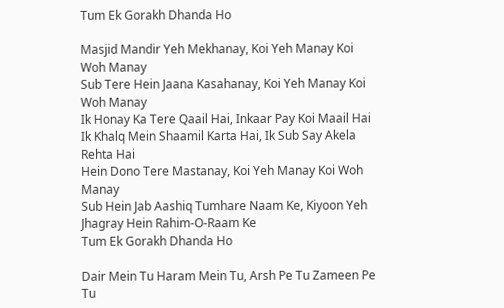Tum Ek Gorakh Dhanda Ho

Masjid Mandir Yeh Mekhanay, Koi Yeh Manay Koi Woh Manay
Sub Tere Hein Jaana Kasahanay, Koi Yeh Manay Koi Woh Manay
Ik Honay Ka Tere Qaail Hai, Inkaar Pay Koi Maail Hai
Ik Khalq Mein Shaamil Karta Hai, Ik Sub Say Akela Rehta Hai
Hein Dono Tere Mastanay, Koi Yeh Manay Koi Woh Manay
Sub Hein Jab Aashiq Tumhare Naam Ke, Kiyoon Yeh Jhagray Hein Rahim-O-Raam Ke
Tum Ek Gorakh Dhanda Ho

Dair Mein Tu Haram Mein Tu, Arsh Pe Tu Zameen Pe Tu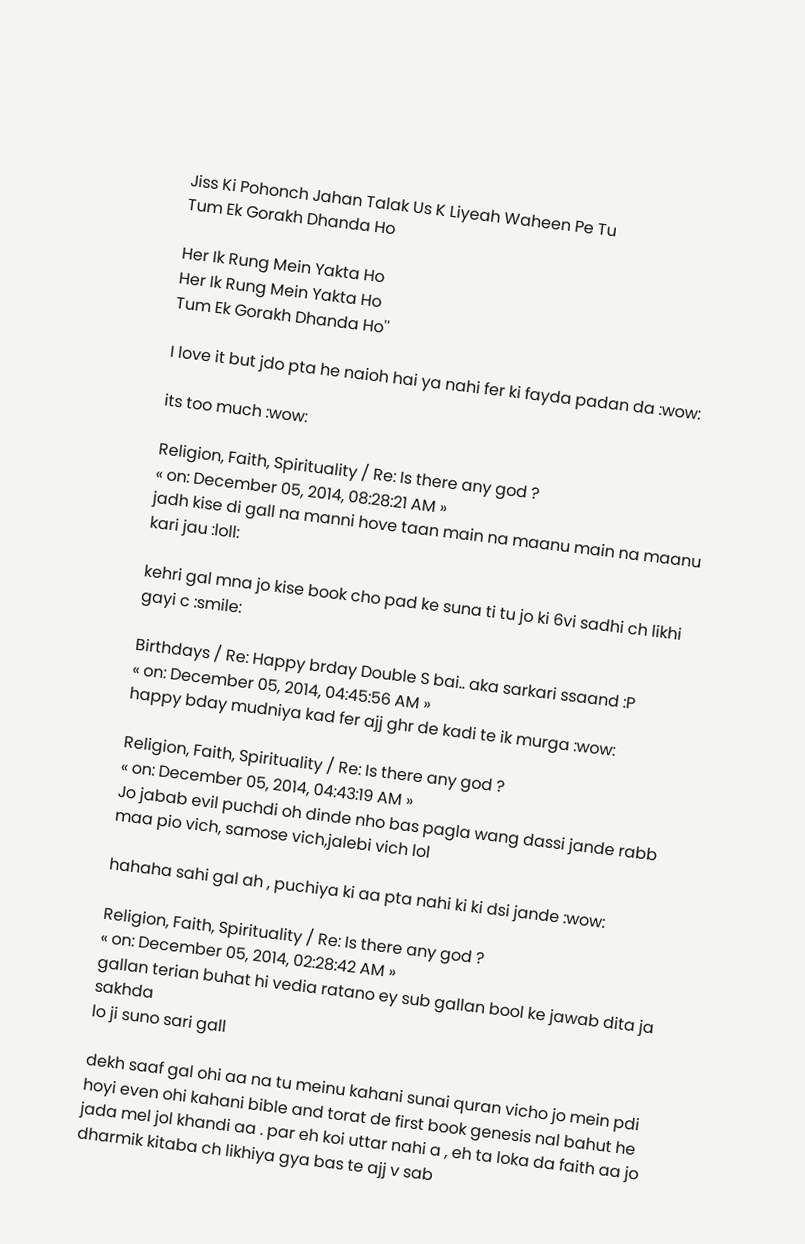Jiss Ki Pohonch Jahan Talak Us K Liyeah Waheen Pe Tu
Tum Ek Gorakh Dhanda Ho

Her Ik Rung Mein Yakta Ho
Her Ik Rung Mein Yakta Ho
Tum Ek Gorakh Dhanda Ho''

I love it but jdo pta he naioh hai ya nahi fer ki fayda padan da :wow:

its too much :wow:

Religion, Faith, Spirituality / Re: Is there any god ?
« on: December 05, 2014, 08:28:21 AM »
jadh kise di gall na manni hove taan main na maanu main na maanu kari jau :loll:

kehri gal mna jo kise book cho pad ke suna ti tu jo ki 6vi sadhi ch likhi gayi c :smile:

Birthdays / Re: Happy brday Double S bai.. aka sarkari ssaand :P
« on: December 05, 2014, 04:45:56 AM »
happy bday mudniya kad fer ajj ghr de kadi te ik murga :wow:

Religion, Faith, Spirituality / Re: Is there any god ?
« on: December 05, 2014, 04:43:19 AM »
Jo jabab evil puchdi oh dinde nho bas pagla wang dassi jande rabb maa pio vich, samose vich,jalebi vich lol

hahaha sahi gal ah , puchiya ki aa pta nahi ki ki dsi jande :wow:

Religion, Faith, Spirituality / Re: Is there any god ?
« on: December 05, 2014, 02:28:42 AM »
gallan terian buhat hi vedia ratano ey sub gallan bool ke jawab dita ja sakhda
lo ji suno sari gall

dekh saaf gal ohi aa na tu meinu kahani sunai quran vicho jo mein pdi hoyi even ohi kahani bible and torat de first book genesis nal bahut he jada mel jol khandi aa . par eh koi uttar nahi a , eh ta loka da faith aa jo dharmik kitaba ch likhiya gya bas te ajj v sab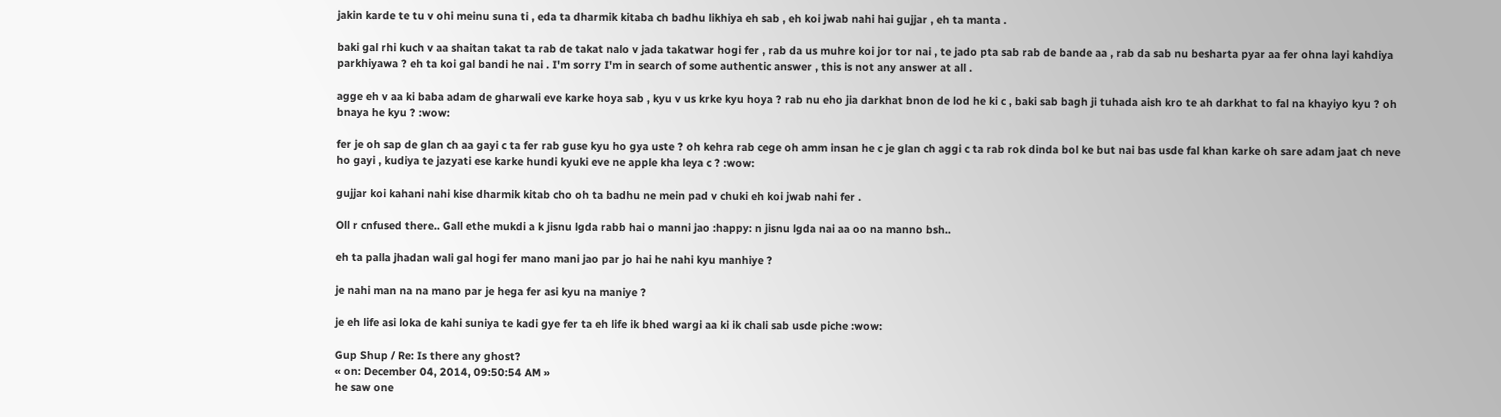jakin karde te tu v ohi meinu suna ti , eda ta dharmik kitaba ch badhu likhiya eh sab , eh koi jwab nahi hai gujjar , eh ta manta .

baki gal rhi kuch v aa shaitan takat ta rab de takat nalo v jada takatwar hogi fer , rab da us muhre koi jor tor nai , te jado pta sab rab de bande aa , rab da sab nu besharta pyar aa fer ohna layi kahdiya parkhiyawa ? eh ta koi gal bandi he nai . I'm sorry I'm in search of some authentic answer , this is not any answer at all .

agge eh v aa ki baba adam de gharwali eve karke hoya sab , kyu v us krke kyu hoya ? rab nu eho jia darkhat bnon de lod he ki c , baki sab bagh ji tuhada aish kro te ah darkhat to fal na khayiyo kyu ? oh bnaya he kyu ? :wow:

fer je oh sap de glan ch aa gayi c ta fer rab guse kyu ho gya uste ? oh kehra rab cege oh amm insan he c je glan ch aggi c ta rab rok dinda bol ke but nai bas usde fal khan karke oh sare adam jaat ch neve ho gayi , kudiya te jazyati ese karke hundi kyuki eve ne apple kha leya c ? :wow:

gujjar koi kahani nahi kise dharmik kitab cho oh ta badhu ne mein pad v chuki eh koi jwab nahi fer .

Oll r cnfused there.. Gall ethe mukdi a k jisnu lgda rabb hai o manni jao :happy: n jisnu lgda nai aa oo na manno bsh..

eh ta palla jhadan wali gal hogi fer mano mani jao par jo hai he nahi kyu manhiye ?

je nahi man na na mano par je hega fer asi kyu na maniye ?

je eh life asi loka de kahi suniya te kadi gye fer ta eh life ik bhed wargi aa ki ik chali sab usde piche :wow:

Gup Shup / Re: Is there any ghost?
« on: December 04, 2014, 09:50:54 AM »
he saw one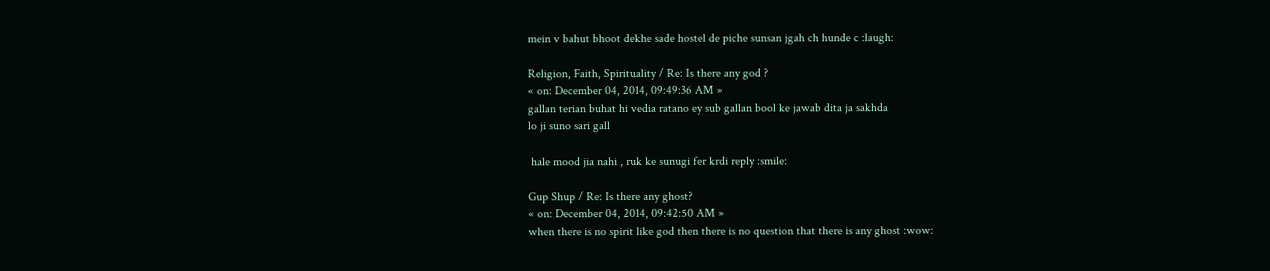mein v bahut bhoot dekhe sade hostel de piche sunsan jgah ch hunde c :laugh:

Religion, Faith, Spirituality / Re: Is there any god ?
« on: December 04, 2014, 09:49:36 AM »
gallan terian buhat hi vedia ratano ey sub gallan bool ke jawab dita ja sakhda
lo ji suno sari gall

 hale mood jia nahi , ruk ke sunugi fer krdi reply :smile:

Gup Shup / Re: Is there any ghost?
« on: December 04, 2014, 09:42:50 AM »
when there is no spirit like god then there is no question that there is any ghost :wow: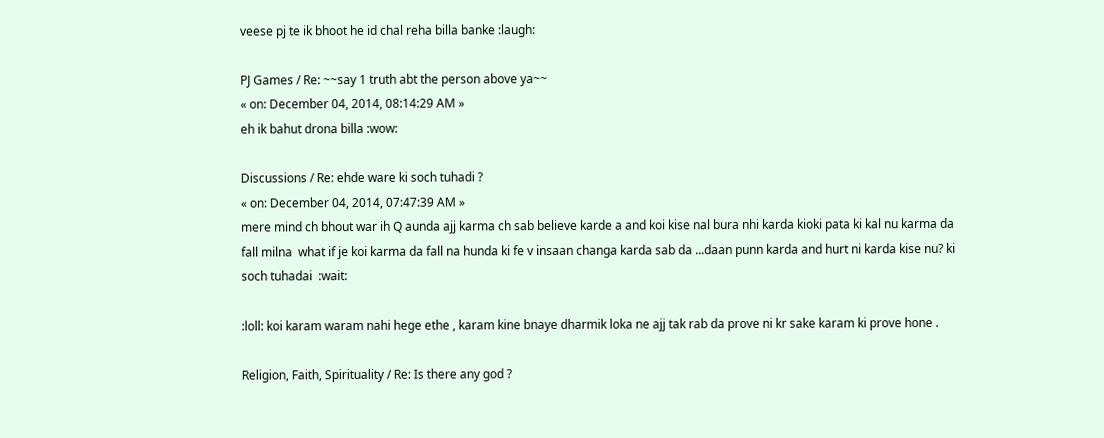veese pj te ik bhoot he id chal reha billa banke :laugh:

PJ Games / Re: ~~say 1 truth abt the person above ya~~
« on: December 04, 2014, 08:14:29 AM »
eh ik bahut drona billa :wow:

Discussions / Re: ehde ware ki soch tuhadi ?
« on: December 04, 2014, 07:47:39 AM »
mere mind ch bhout war ih Q aunda ajj karma ch sab believe karde a and koi kise nal bura nhi karda kioki pata ki kal nu karma da fall milna  what if je koi karma da fall na hunda ki fe v insaan changa karda sab da ...daan punn karda and hurt ni karda kise nu? ki soch tuhadai  :wait:

:loll: koi karam waram nahi hege ethe , karam kine bnaye dharmik loka ne ajj tak rab da prove ni kr sake karam ki prove hone .

Religion, Faith, Spirituality / Re: Is there any god ?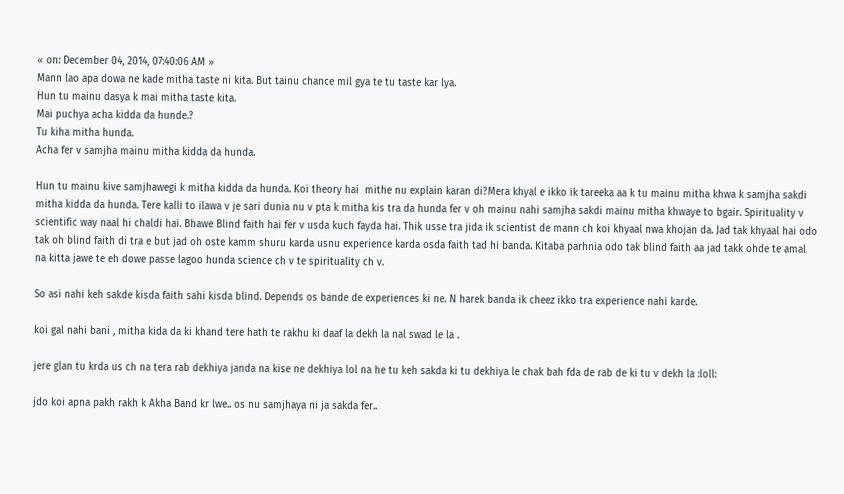« on: December 04, 2014, 07:40:06 AM »
Mann lao apa dowa ne kade mitha taste ni kita. But tainu chance mil gya te tu taste kar lya.
Hun tu mainu dasya k mai mitha taste kita.
Mai puchya acha kidda da hunde.?
Tu kiha mitha hunda.
Acha fer v samjha mainu mitha kidda da hunda.

Hun tu mainu kive samjhawegi k mitha kidda da hunda. Koi theory hai  mithe nu explain karan di?Mera khyal e ikko ik tareeka aa k tu mainu mitha khwa k samjha sakdi mitha kidda da hunda. Tere kalli to ilawa v je sari dunia nu v pta k mitha kis tra da hunda fer v oh mainu nahi samjha sakdi mainu mitha khwaye to bgair. Spirituality v scientific way naal hi chaldi hai. Bhawe Blind faith hai fer v usda kuch fayda hai. Thik usse tra jida ik scientist de mann ch koi khyaal nwa khojan da. Jad tak khyaal hai odo tak oh blind faith di tra e but jad oh oste kamm shuru karda usnu experience karda osda faith tad hi banda. Kitaba parhnia odo tak blind faith aa jad takk ohde te amal na kitta jawe te eh dowe passe lagoo hunda science ch v te spirituality ch v.

So asi nahi keh sakde kisda faith sahi kisda blind. Depends os bande de experiences ki ne. N harek banda ik cheez ikko tra experience nahi karde.

koi gal nahi bani , mitha kida da ki khand tere hath te rakhu ki daaf la dekh la nal swad le la .

jere glan tu krda us ch na tera rab dekhiya janda na kise ne dekhiya lol na he tu keh sakda ki tu dekhiya le chak bah fda de rab de ki tu v dekh la :loll:

jdo koi apna pakh rakh k Akha Band kr lwe.. os nu samjhaya ni ja sakda fer..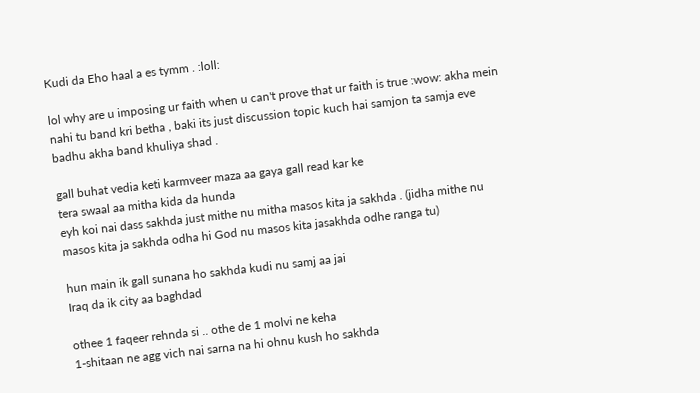Kudi da Eho haal a es tymm . :loll:

lol why are u imposing ur faith when u can't prove that ur faith is true :wow: akha mein nahi tu band kri betha , baki its just discussion topic kuch hai samjon ta samja eve badhu akha band khuliya shad .

gall buhat vedia keti karmveer maza aa gaya gall read kar ke
tera swaal aa mitha kida da hunda
eyh koi nai dass sakhda just mithe nu mitha masos kita ja sakhda . (jidha mithe nu masos kita ja sakhda odha hi God nu masos kita jasakhda odhe ranga tu)

hun main ik gall sunana ho sakhda kudi nu samj aa jai
Iraq da ik city aa baghdad

othee 1 faqeer rehnda si .. othe de 1 molvi ne keha
1-shitaan ne agg vich nai sarna na hi ohnu kush ho sakhda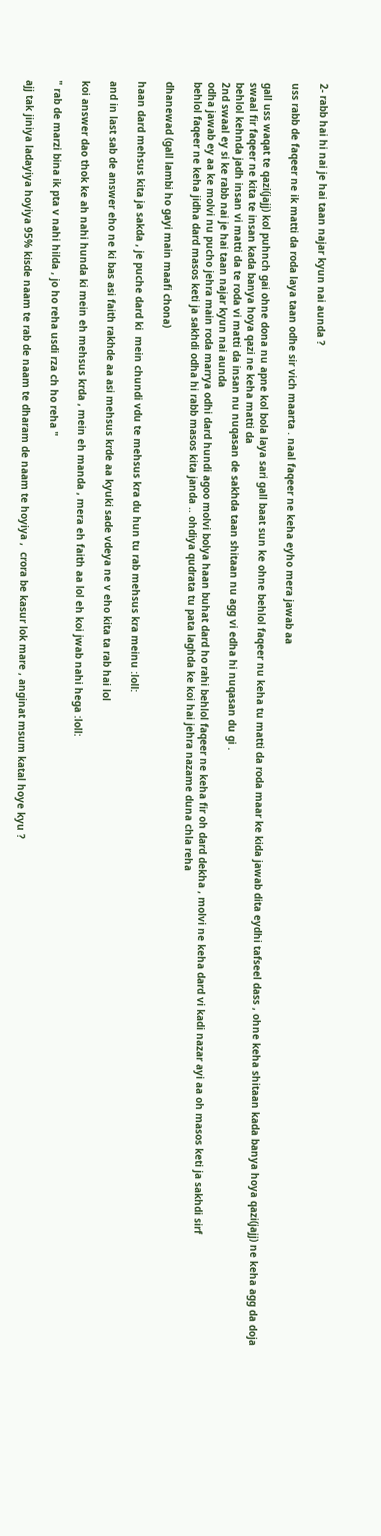2- rabb hai hi nai je hai taan najar kyun nai aunda ?

uss rabb de faqeer ne ik matti da roda laya taan odhe sir vich maarta . naal faqeer ne keha eyho mera jawab aa

gall uss waqat te qazi(jajj) kol puhnch gai ohne dona nu apne kol bola laya sari gall baat sun ke ohne behlol faqeer nu keha tu matti da roda maar ke kida jawab dita eydhi tafseel dass , ohne keha shitaan kada banya hoya qazi(jajj) ne keha agg da doja swaal fir faqeer ne kita te insan kada banya hoya qazi ne keha matti da
behlol kehnda jadh insan vi matti da te roda vi matti da insan nu nuqasan de sakhda taan shitaan nu agg vi edha hi nuqasan du gi .
2nd swaal ey si ke rabb nai je hai taan najar kyun nai aunda
odha jawab ey aa ke molvi nu pucho jehra main roda marrya odhi dard hundi agoo molvi bolya haan buhat dard ho rahi behlol faqeer ne keha fir oh dard dekha , molvi ne keha dard vi kadi nazar ayi aa oh masos keti ja sakhdi sirf
behlol faqeer ne keha jidha dard masos keti ja sakhdi odha hi rabb masos kita janda .. ohdiya qudrata tu pata laghda ke koi hai jehra nazame duna chla reha

dhanewad (gall lambi ho gayi main maafi chona)

haan dard mehsus kita ja sakda , je puche dard ki  mein chundi vdu te mehsus kra du hun tu rab mehsus kra meinu :loll:

and in last sab de answer eho ne ki bas asi faith rakhde aa asi mehsus krde aa kyuki sade vdeya ne v eho kita ta rab hai lol

koi answer dao thok ke ah nahi hunda ki mein eh mehsus krda , mein eh manda , mera eh faith aa lol eh koi jwab nahi hega :loll:

" rab de marzi bina ik pta v nahi hilda , jo ho reha usdi rza ch ho reha "

ajj tak jiniya ladayiya hoyiya 95% kisde naam te rab de naam te dharam de naam te hoyiya ,  crora be kasur lok mare , anginat msum katal hoye kyu ?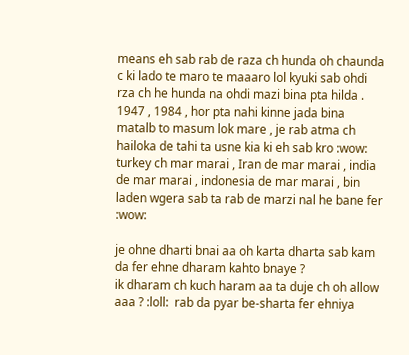means eh sab rab de raza ch hunda oh chaunda c ki lado te maro te maaaro lol kyuki sab ohdi rza ch he hunda na ohdi mazi bina pta hilda . 1947 , 1984 , hor pta nahi kinne jada bina matalb to masum lok mare , je rab atma ch hailoka de tahi ta usne kia ki eh sab kro :wow: turkey ch mar marai , Iran de mar marai , india de mar marai , indonesia de mar marai , bin laden wgera sab ta rab de marzi nal he bane fer :wow:

je ohne dharti bnai aa oh karta dharta sab kam da fer ehne dharam kahto bnaye ?
ik dharam ch kuch haram aa ta duje ch oh allow aaa ? :loll:  rab da pyar be-sharta fer ehniya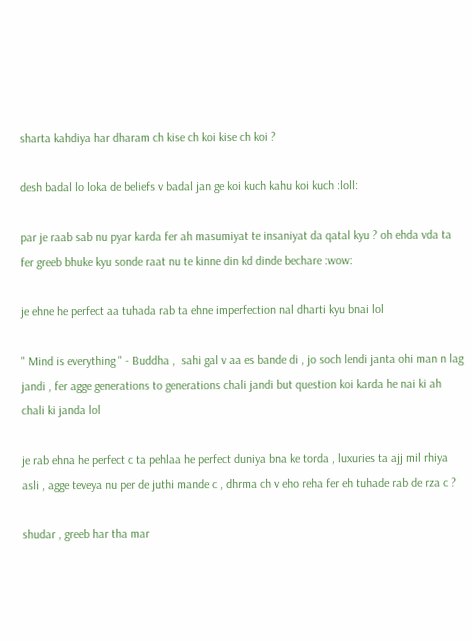sharta kahdiya har dharam ch kise ch koi kise ch koi ?

desh badal lo loka de beliefs v badal jan ge koi kuch kahu koi kuch :loll:

par je raab sab nu pyar karda fer ah masumiyat te insaniyat da qatal kyu ? oh ehda vda ta fer greeb bhuke kyu sonde raat nu te kinne din kd dinde bechare :wow:

je ehne he perfect aa tuhada rab ta ehne imperfection nal dharti kyu bnai lol

" Mind is everything " - Buddha ,  sahi gal v aa es bande di , jo soch lendi janta ohi man n lag jandi , fer agge generations to generations chali jandi but question koi karda he nai ki ah chali ki janda lol

je rab ehna he perfect c ta pehlaa he perfect duniya bna ke torda , luxuries ta ajj mil rhiya asli , agge teveya nu per de juthi mande c , dhrma ch v eho reha fer eh tuhade rab de rza c ?

shudar , greeb har tha mar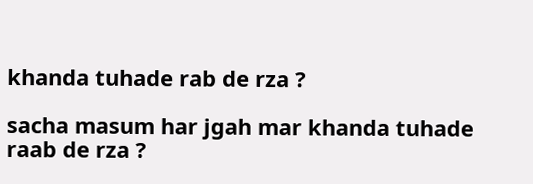khanda tuhade rab de rza ?

sacha masum har jgah mar khanda tuhade raab de rza ?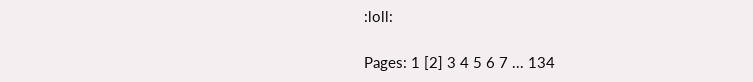:loll:

Pages: 1 [2] 3 4 5 6 7 ... 134